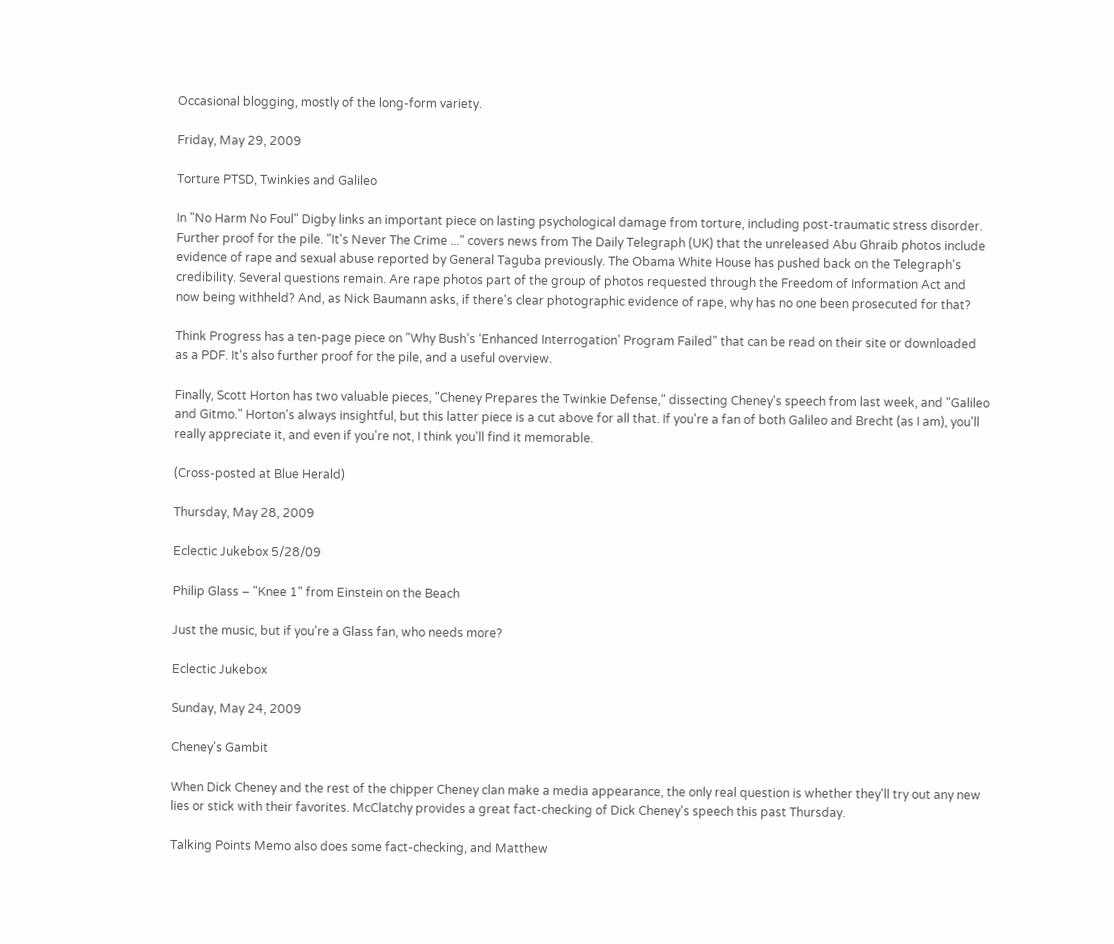Occasional blogging, mostly of the long-form variety.

Friday, May 29, 2009

Torture PTSD, Twinkies and Galileo

In "No Harm No Foul" Digby links an important piece on lasting psychological damage from torture, including post-traumatic stress disorder. Further proof for the pile. "It's Never The Crime ..." covers news from The Daily Telegraph (UK) that the unreleased Abu Ghraib photos include evidence of rape and sexual abuse reported by General Taguba previously. The Obama White House has pushed back on the Telegraph's credibility. Several questions remain. Are rape photos part of the group of photos requested through the Freedom of Information Act and now being withheld? And, as Nick Baumann asks, if there's clear photographic evidence of rape, why has no one been prosecuted for that?

Think Progress has a ten-page piece on "Why Bush’s ‘Enhanced Interrogation’ Program Failed" that can be read on their site or downloaded as a PDF. It's also further proof for the pile, and a useful overview.

Finally, Scott Horton has two valuable pieces, "Cheney Prepares the Twinkie Defense," dissecting Cheney's speech from last week, and "Galileo and Gitmo." Horton's always insightful, but this latter piece is a cut above for all that. If you're a fan of both Galileo and Brecht (as I am), you'll really appreciate it, and even if you're not, I think you'll find it memorable.

(Cross-posted at Blue Herald)

Thursday, May 28, 2009

Eclectic Jukebox 5/28/09

Philip Glass – "Knee 1" from Einstein on the Beach

Just the music, but if you're a Glass fan, who needs more?

Eclectic Jukebox

Sunday, May 24, 2009

Cheney's Gambit

When Dick Cheney and the rest of the chipper Cheney clan make a media appearance, the only real question is whether they'll try out any new lies or stick with their favorites. McClatchy provides a great fact-checking of Dick Cheney's speech this past Thursday.

Talking Points Memo also does some fact-checking, and Matthew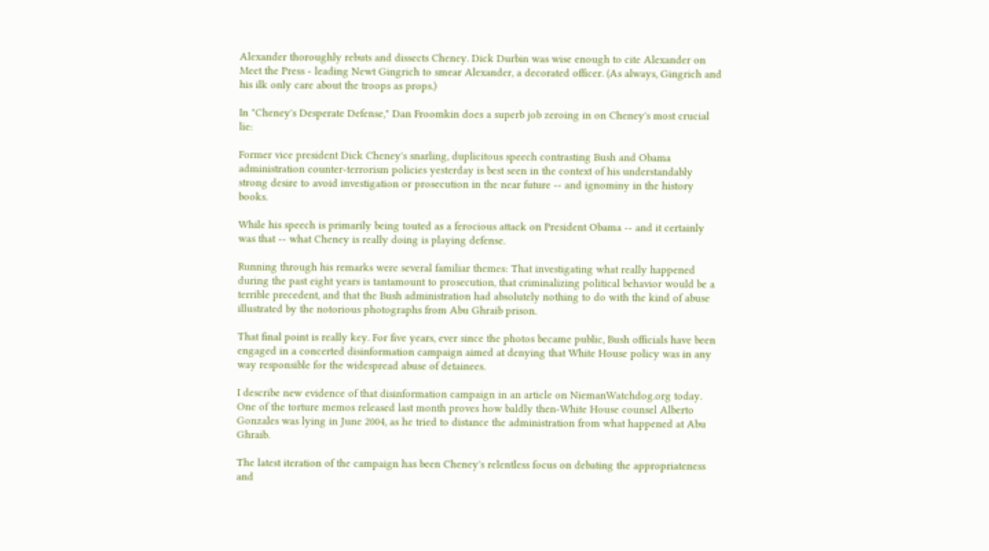Alexander thoroughly rebuts and dissects Cheney. Dick Durbin was wise enough to cite Alexander on Meet the Press - leading Newt Gingrich to smear Alexander, a decorated officer. (As always, Gingrich and his ilk only care about the troops as props.)

In "Cheney's Desperate Defense," Dan Froomkin does a superb job zeroing in on Cheney's most crucial lie:

Former vice president Dick Cheney's snarling, duplicitous speech contrasting Bush and Obama administration counter-terrorism policies yesterday is best seen in the context of his understandably strong desire to avoid investigation or prosecution in the near future -- and ignominy in the history books.

While his speech is primarily being touted as a ferocious attack on President Obama -- and it certainly was that -- what Cheney is really doing is playing defense.

Running through his remarks were several familiar themes: That investigating what really happened during the past eight years is tantamount to prosecution, that criminalizing political behavior would be a terrible precedent, and that the Bush administration had absolutely nothing to do with the kind of abuse illustrated by the notorious photographs from Abu Ghraib prison.

That final point is really key. For five years, ever since the photos became public, Bush officials have been engaged in a concerted disinformation campaign aimed at denying that White House policy was in any way responsible for the widespread abuse of detainees.

I describe new evidence of that disinformation campaign in an article on NiemanWatchdog.org today. One of the torture memos released last month proves how baldly then-White House counsel Alberto Gonzales was lying in June 2004, as he tried to distance the administration from what happened at Abu Ghraib.

The latest iteration of the campaign has been Cheney's relentless focus on debating the appropriateness and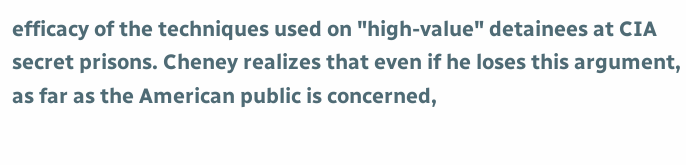efficacy of the techniques used on "high-value" detainees at CIA secret prisons. Cheney realizes that even if he loses this argument, as far as the American public is concerned,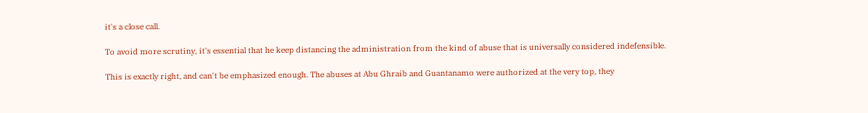it's a close call.

To avoid more scrutiny, it's essential that he keep distancing the administration from the kind of abuse that is universally considered indefensible.

This is exactly right, and can't be emphasized enough. The abuses at Abu Ghraib and Guantanamo were authorized at the very top, they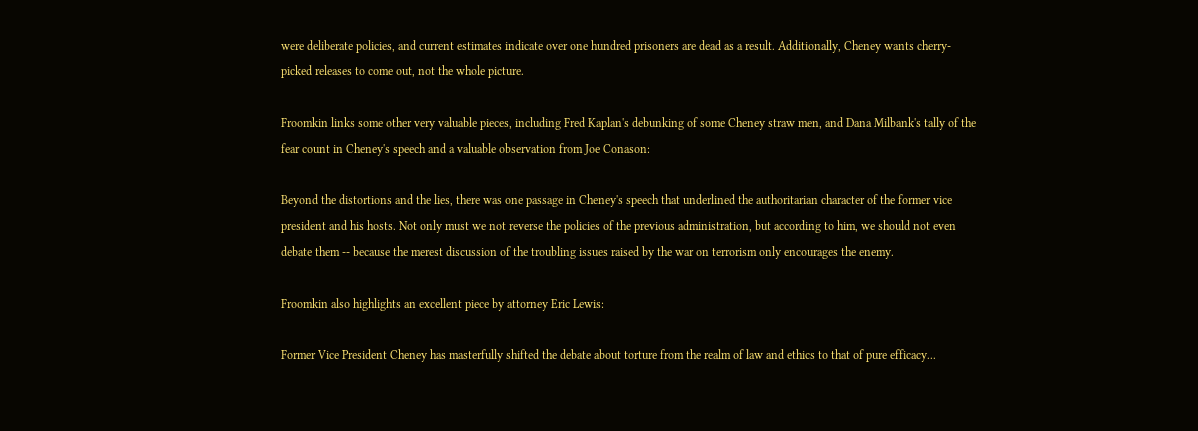were deliberate policies, and current estimates indicate over one hundred prisoners are dead as a result. Additionally, Cheney wants cherry-picked releases to come out, not the whole picture.

Froomkin links some other very valuable pieces, including Fred Kaplan's debunking of some Cheney straw men, and Dana Milbank's tally of the fear count in Cheney's speech and a valuable observation from Joe Conason:

Beyond the distortions and the lies, there was one passage in Cheney's speech that underlined the authoritarian character of the former vice president and his hosts. Not only must we not reverse the policies of the previous administration, but according to him, we should not even debate them -- because the merest discussion of the troubling issues raised by the war on terrorism only encourages the enemy.

Froomkin also highlights an excellent piece by attorney Eric Lewis:

Former Vice President Cheney has masterfully shifted the debate about torture from the realm of law and ethics to that of pure efficacy...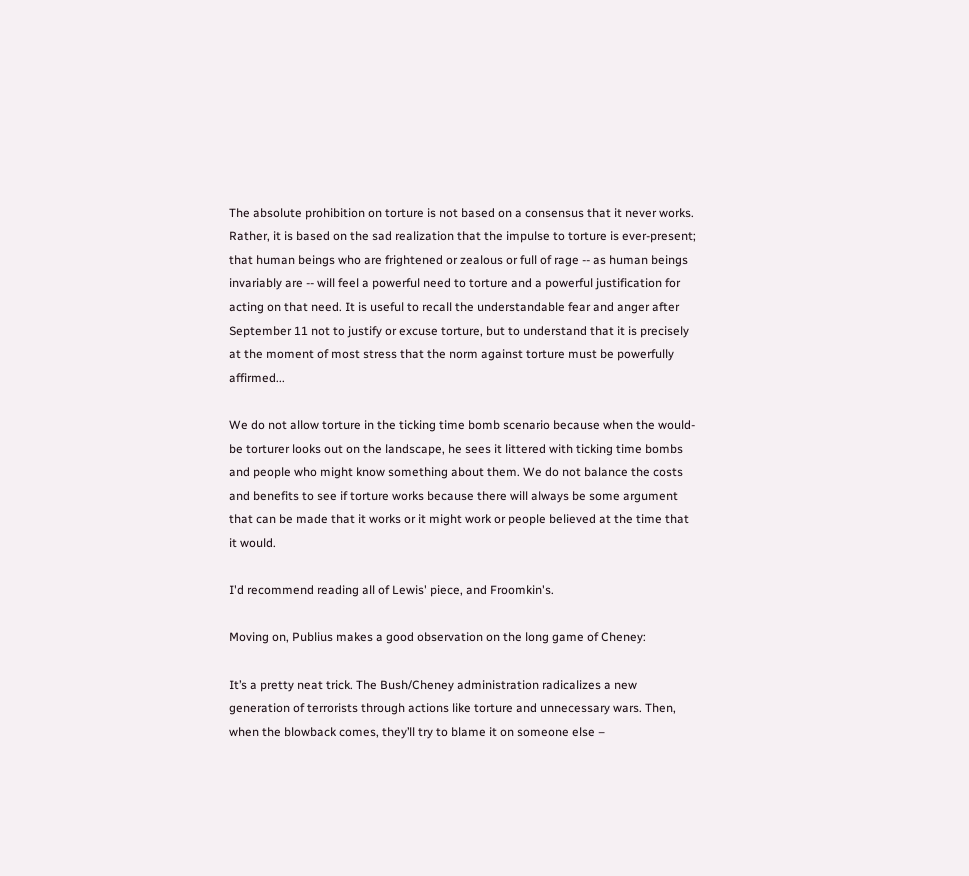The absolute prohibition on torture is not based on a consensus that it never works. Rather, it is based on the sad realization that the impulse to torture is ever-present; that human beings who are frightened or zealous or full of rage -- as human beings invariably are -- will feel a powerful need to torture and a powerful justification for acting on that need. It is useful to recall the understandable fear and anger after September 11 not to justify or excuse torture, but to understand that it is precisely at the moment of most stress that the norm against torture must be powerfully affirmed...

We do not allow torture in the ticking time bomb scenario because when the would-be torturer looks out on the landscape, he sees it littered with ticking time bombs and people who might know something about them. We do not balance the costs and benefits to see if torture works because there will always be some argument that can be made that it works or it might work or people believed at the time that it would.

I'd recommend reading all of Lewis' piece, and Froomkin's.

Moving on, Publius makes a good observation on the long game of Cheney:

It’s a pretty neat trick. The Bush/Cheney administration radicalizes a new generation of terrorists through actions like torture and unnecessary wars. Then, when the blowback comes, they’ll try to blame it on someone else –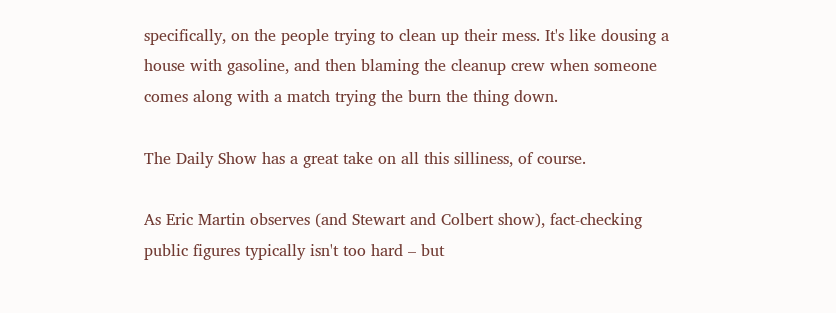specifically, on the people trying to clean up their mess. It's like dousing a house with gasoline, and then blaming the cleanup crew when someone comes along with a match trying the burn the thing down.

The Daily Show has a great take on all this silliness, of course.

As Eric Martin observes (and Stewart and Colbert show), fact-checking public figures typically isn't too hard – but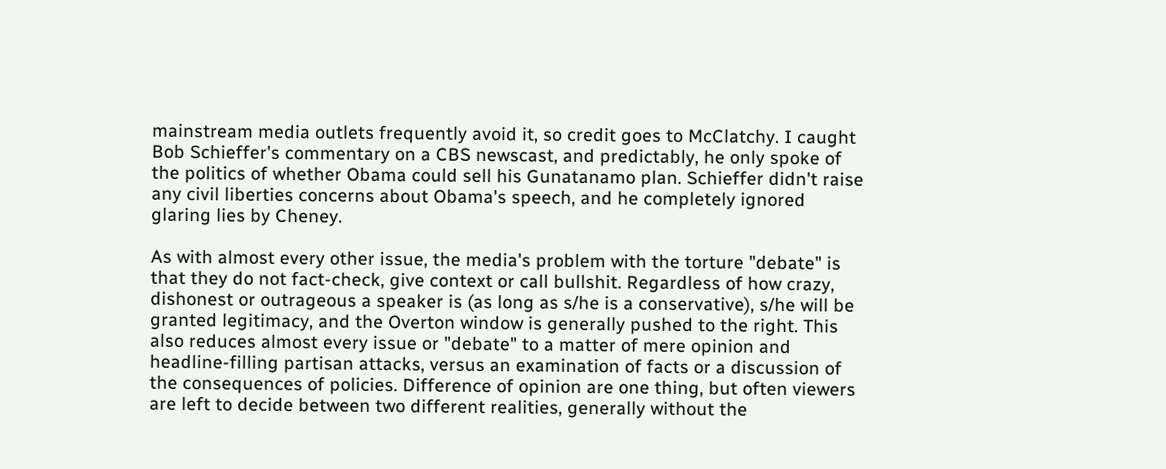mainstream media outlets frequently avoid it, so credit goes to McClatchy. I caught Bob Schieffer's commentary on a CBS newscast, and predictably, he only spoke of the politics of whether Obama could sell his Gunatanamo plan. Schieffer didn't raise any civil liberties concerns about Obama's speech, and he completely ignored glaring lies by Cheney.

As with almost every other issue, the media's problem with the torture "debate" is that they do not fact-check, give context or call bullshit. Regardless of how crazy, dishonest or outrageous a speaker is (as long as s/he is a conservative), s/he will be granted legitimacy, and the Overton window is generally pushed to the right. This also reduces almost every issue or "debate" to a matter of mere opinion and headline-filling partisan attacks, versus an examination of facts or a discussion of the consequences of policies. Difference of opinion are one thing, but often viewers are left to decide between two different realities, generally without the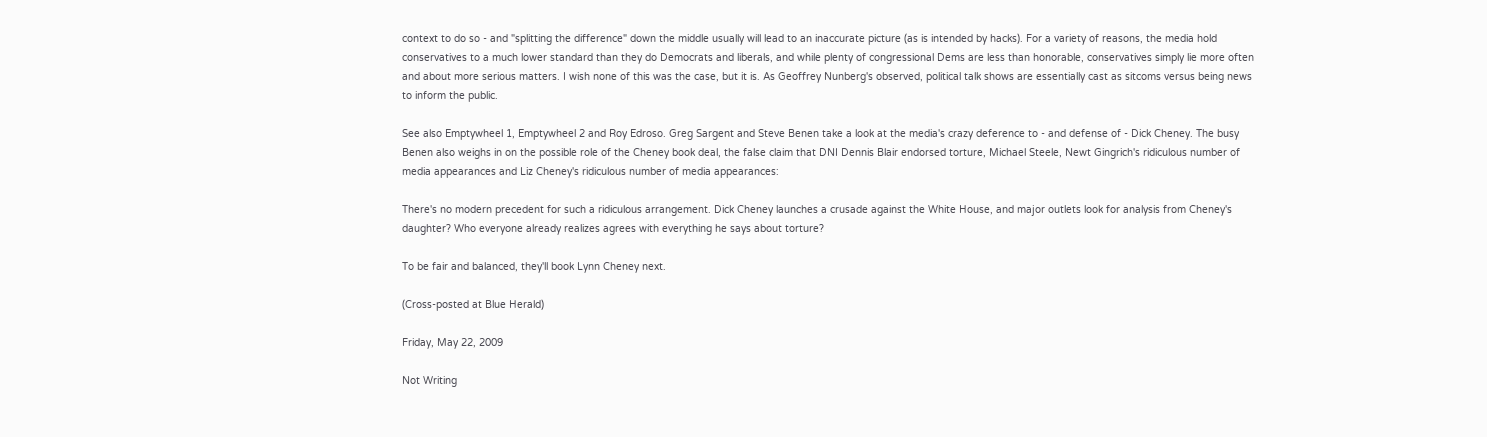context to do so - and "splitting the difference" down the middle usually will lead to an inaccurate picture (as is intended by hacks). For a variety of reasons, the media hold conservatives to a much lower standard than they do Democrats and liberals, and while plenty of congressional Dems are less than honorable, conservatives simply lie more often and about more serious matters. I wish none of this was the case, but it is. As Geoffrey Nunberg's observed, political talk shows are essentially cast as sitcoms versus being news to inform the public.

See also Emptywheel 1, Emptywheel 2 and Roy Edroso. Greg Sargent and Steve Benen take a look at the media's crazy deference to - and defense of - Dick Cheney. The busy Benen also weighs in on the possible role of the Cheney book deal, the false claim that DNI Dennis Blair endorsed torture, Michael Steele, Newt Gingrich's ridiculous number of media appearances and Liz Cheney's ridiculous number of media appearances:

There's no modern precedent for such a ridiculous arrangement. Dick Cheney launches a crusade against the White House, and major outlets look for analysis from Cheney's daughter? Who everyone already realizes agrees with everything he says about torture?

To be fair and balanced, they'll book Lynn Cheney next.

(Cross-posted at Blue Herald)

Friday, May 22, 2009

Not Writing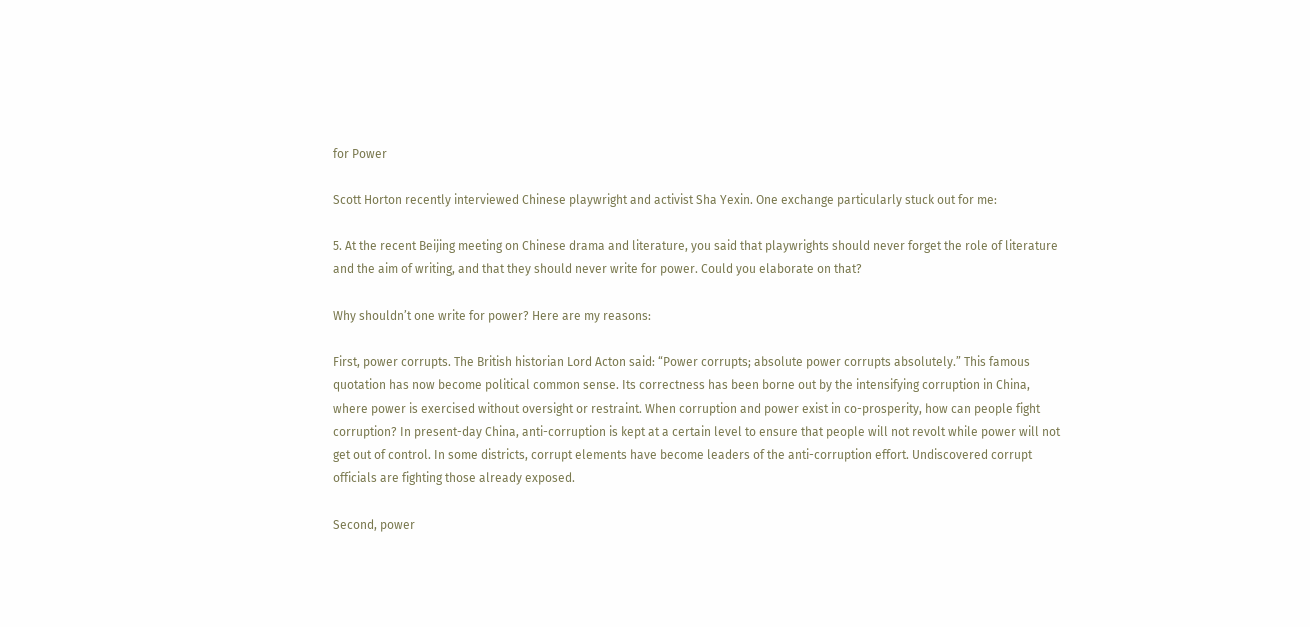for Power

Scott Horton recently interviewed Chinese playwright and activist Sha Yexin. One exchange particularly stuck out for me:

5. At the recent Beijing meeting on Chinese drama and literature, you said that playwrights should never forget the role of literature and the aim of writing, and that they should never write for power. Could you elaborate on that?

Why shouldn’t one write for power? Here are my reasons:

First, power corrupts. The British historian Lord Acton said: “Power corrupts; absolute power corrupts absolutely.” This famous quotation has now become political common sense. Its correctness has been borne out by the intensifying corruption in China, where power is exercised without oversight or restraint. When corruption and power exist in co-prosperity, how can people fight corruption? In present-day China, anti-corruption is kept at a certain level to ensure that people will not revolt while power will not get out of control. In some districts, corrupt elements have become leaders of the anti-corruption effort. Undiscovered corrupt officials are fighting those already exposed.

Second, power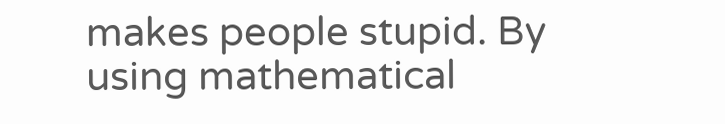makes people stupid. By using mathematical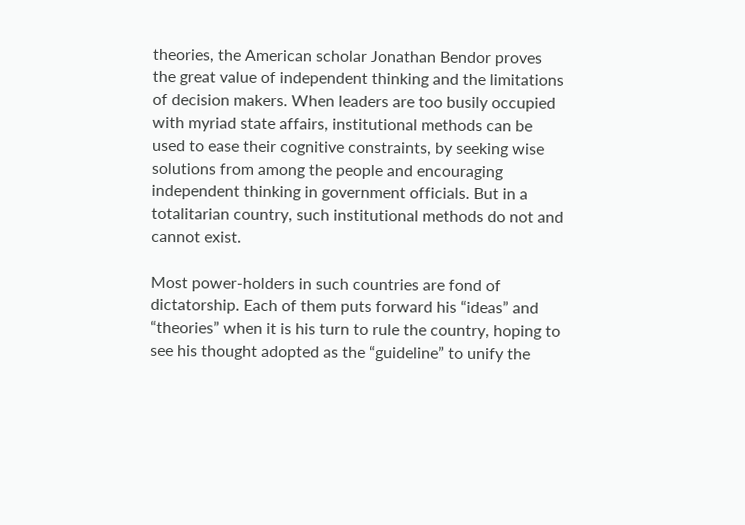theories, the American scholar Jonathan Bendor proves the great value of independent thinking and the limitations of decision makers. When leaders are too busily occupied with myriad state affairs, institutional methods can be used to ease their cognitive constraints, by seeking wise solutions from among the people and encouraging independent thinking in government officials. But in a totalitarian country, such institutional methods do not and cannot exist.

Most power-holders in such countries are fond of dictatorship. Each of them puts forward his “ideas” and “theories” when it is his turn to rule the country, hoping to see his thought adopted as the “guideline” to unify the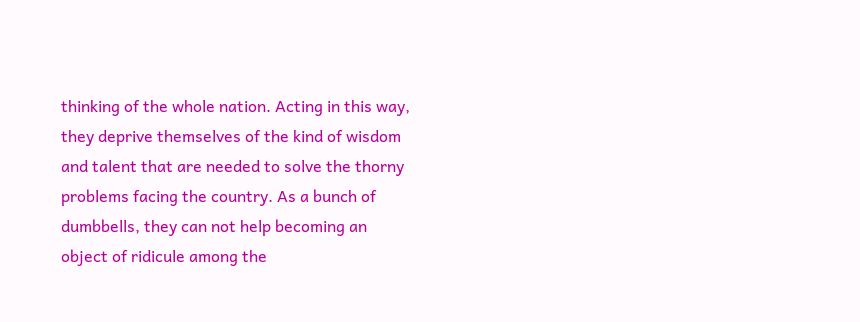thinking of the whole nation. Acting in this way, they deprive themselves of the kind of wisdom and talent that are needed to solve the thorny problems facing the country. As a bunch of dumbbells, they can not help becoming an object of ridicule among the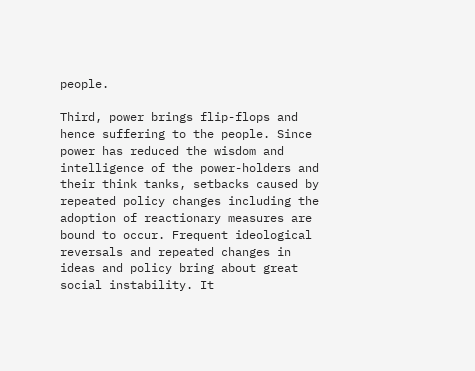people.

Third, power brings flip-flops and hence suffering to the people. Since power has reduced the wisdom and intelligence of the power-holders and their think tanks, setbacks caused by repeated policy changes including the adoption of reactionary measures are bound to occur. Frequent ideological reversals and repeated changes in ideas and policy bring about great social instability. It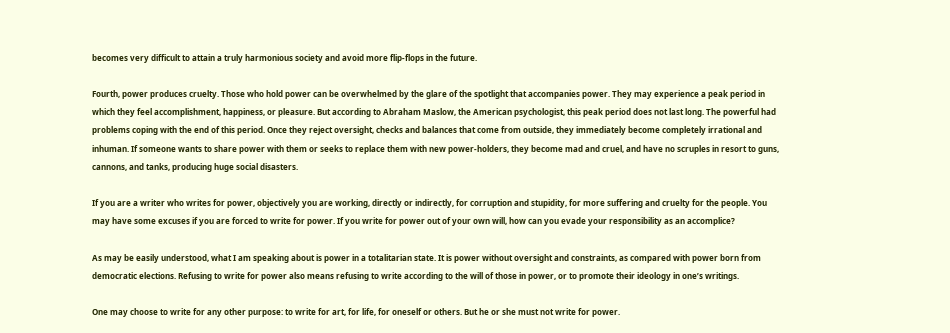becomes very difficult to attain a truly harmonious society and avoid more flip-flops in the future.

Fourth, power produces cruelty. Those who hold power can be overwhelmed by the glare of the spotlight that accompanies power. They may experience a peak period in which they feel accomplishment, happiness, or pleasure. But according to Abraham Maslow, the American psychologist, this peak period does not last long. The powerful had problems coping with the end of this period. Once they reject oversight, checks and balances that come from outside, they immediately become completely irrational and inhuman. If someone wants to share power with them or seeks to replace them with new power-holders, they become mad and cruel, and have no scruples in resort to guns, cannons, and tanks, producing huge social disasters.

If you are a writer who writes for power, objectively you are working, directly or indirectly, for corruption and stupidity, for more suffering and cruelty for the people. You may have some excuses if you are forced to write for power. If you write for power out of your own will, how can you evade your responsibility as an accomplice?

As may be easily understood, what I am speaking about is power in a totalitarian state. It is power without oversight and constraints, as compared with power born from democratic elections. Refusing to write for power also means refusing to write according to the will of those in power, or to promote their ideology in one’s writings.

One may choose to write for any other purpose: to write for art, for life, for oneself or others. But he or she must not write for power.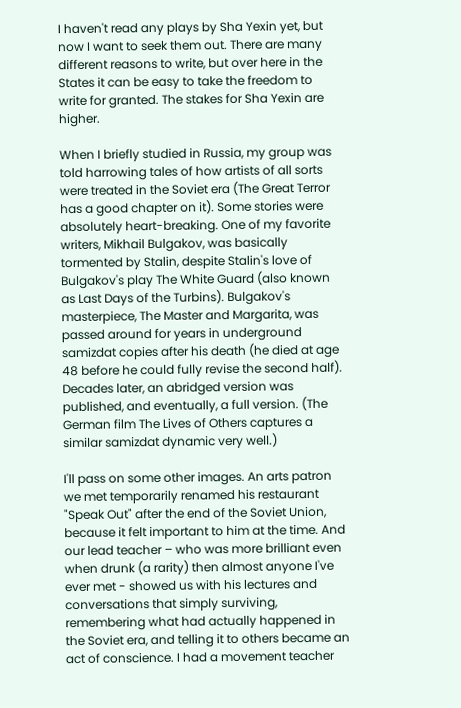I haven't read any plays by Sha Yexin yet, but now I want to seek them out. There are many different reasons to write, but over here in the States it can be easy to take the freedom to write for granted. The stakes for Sha Yexin are higher.

When I briefly studied in Russia, my group was told harrowing tales of how artists of all sorts were treated in the Soviet era (The Great Terror has a good chapter on it). Some stories were absolutely heart-breaking. One of my favorite writers, Mikhail Bulgakov, was basically tormented by Stalin, despite Stalin's love of Bulgakov's play The White Guard (also known as Last Days of the Turbins). Bulgakov's masterpiece, The Master and Margarita, was passed around for years in underground samizdat copies after his death (he died at age 48 before he could fully revise the second half). Decades later, an abridged version was published, and eventually, a full version. (The German film The Lives of Others captures a similar samizdat dynamic very well.)

I'll pass on some other images. An arts patron we met temporarily renamed his restaurant "Speak Out" after the end of the Soviet Union, because it felt important to him at the time. And our lead teacher – who was more brilliant even when drunk (a rarity) then almost anyone I've ever met - showed us with his lectures and conversations that simply surviving, remembering what had actually happened in the Soviet era, and telling it to others became an act of conscience. I had a movement teacher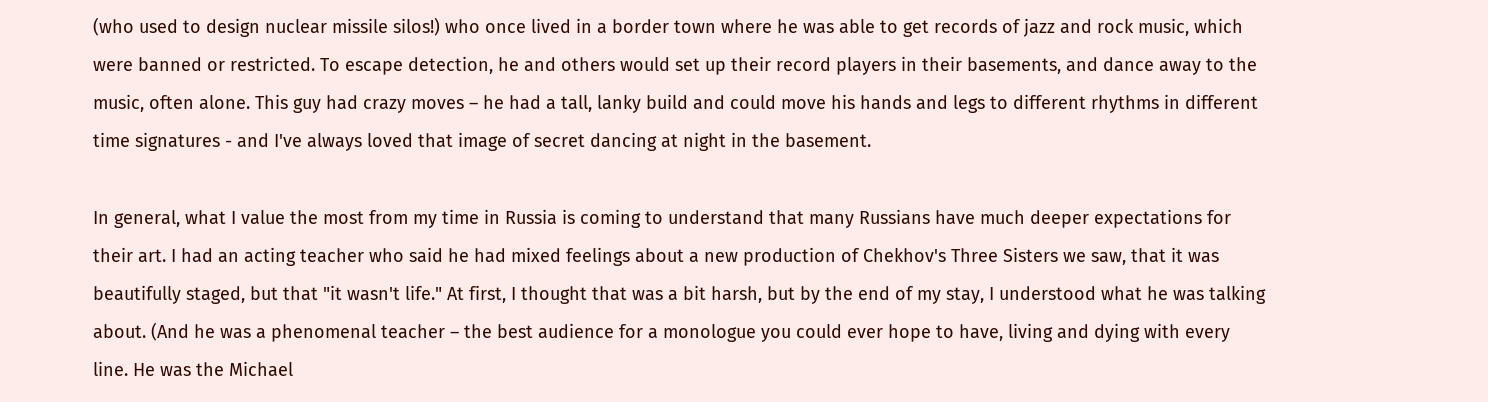(who used to design nuclear missile silos!) who once lived in a border town where he was able to get records of jazz and rock music, which were banned or restricted. To escape detection, he and others would set up their record players in their basements, and dance away to the music, often alone. This guy had crazy moves – he had a tall, lanky build and could move his hands and legs to different rhythms in different time signatures - and I've always loved that image of secret dancing at night in the basement.

In general, what I value the most from my time in Russia is coming to understand that many Russians have much deeper expectations for their art. I had an acting teacher who said he had mixed feelings about a new production of Chekhov's Three Sisters we saw, that it was beautifully staged, but that "it wasn't life." At first, I thought that was a bit harsh, but by the end of my stay, I understood what he was talking about. (And he was a phenomenal teacher – the best audience for a monologue you could ever hope to have, living and dying with every line. He was the Michael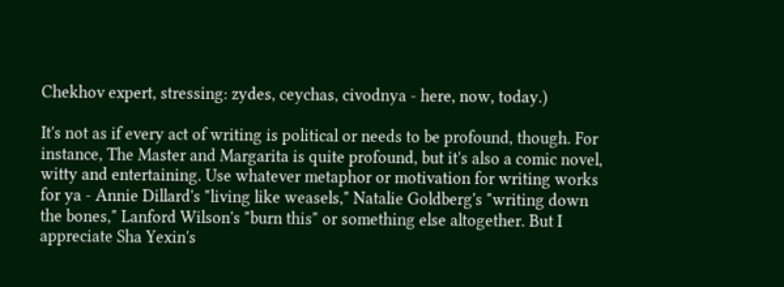Chekhov expert, stressing: zydes, ceychas, civodnya - here, now, today.)

It's not as if every act of writing is political or needs to be profound, though. For instance, The Master and Margarita is quite profound, but it's also a comic novel, witty and entertaining. Use whatever metaphor or motivation for writing works for ya - Annie Dillard's "living like weasels," Natalie Goldberg's "writing down the bones," Lanford Wilson's "burn this" or something else altogether. But I appreciate Sha Yexin's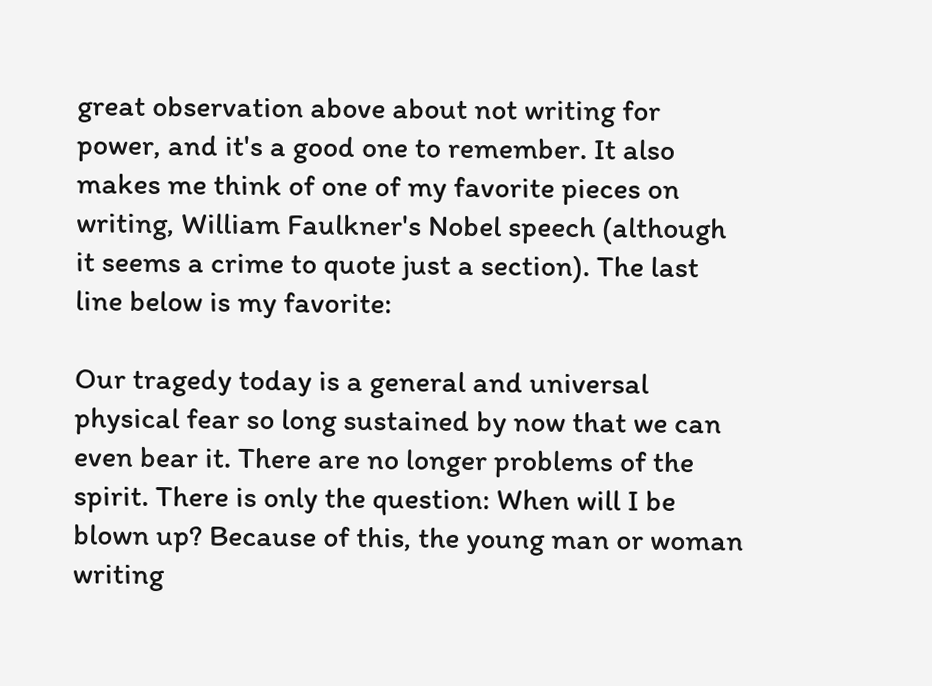great observation above about not writing for power, and it's a good one to remember. It also makes me think of one of my favorite pieces on writing, William Faulkner's Nobel speech (although it seems a crime to quote just a section). The last line below is my favorite:

Our tragedy today is a general and universal physical fear so long sustained by now that we can even bear it. There are no longer problems of the spirit. There is only the question: When will I be blown up? Because of this, the young man or woman writing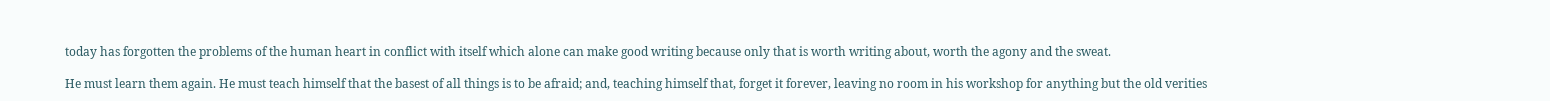today has forgotten the problems of the human heart in conflict with itself which alone can make good writing because only that is worth writing about, worth the agony and the sweat.

He must learn them again. He must teach himself that the basest of all things is to be afraid; and, teaching himself that, forget it forever, leaving no room in his workshop for anything but the old verities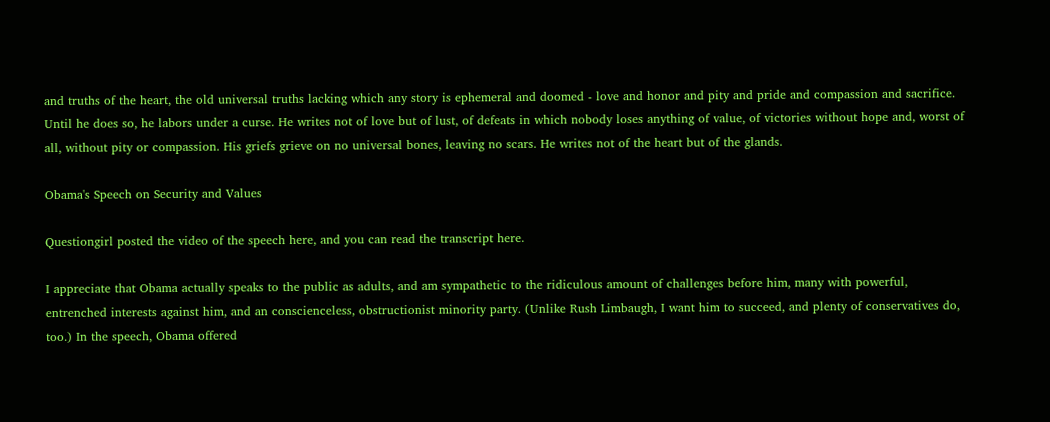and truths of the heart, the old universal truths lacking which any story is ephemeral and doomed - love and honor and pity and pride and compassion and sacrifice. Until he does so, he labors under a curse. He writes not of love but of lust, of defeats in which nobody loses anything of value, of victories without hope and, worst of all, without pity or compassion. His griefs grieve on no universal bones, leaving no scars. He writes not of the heart but of the glands.

Obama's Speech on Security and Values

Questiongirl posted the video of the speech here, and you can read the transcript here.

I appreciate that Obama actually speaks to the public as adults, and am sympathetic to the ridiculous amount of challenges before him, many with powerful, entrenched interests against him, and an conscienceless, obstructionist minority party. (Unlike Rush Limbaugh, I want him to succeed, and plenty of conservatives do, too.) In the speech, Obama offered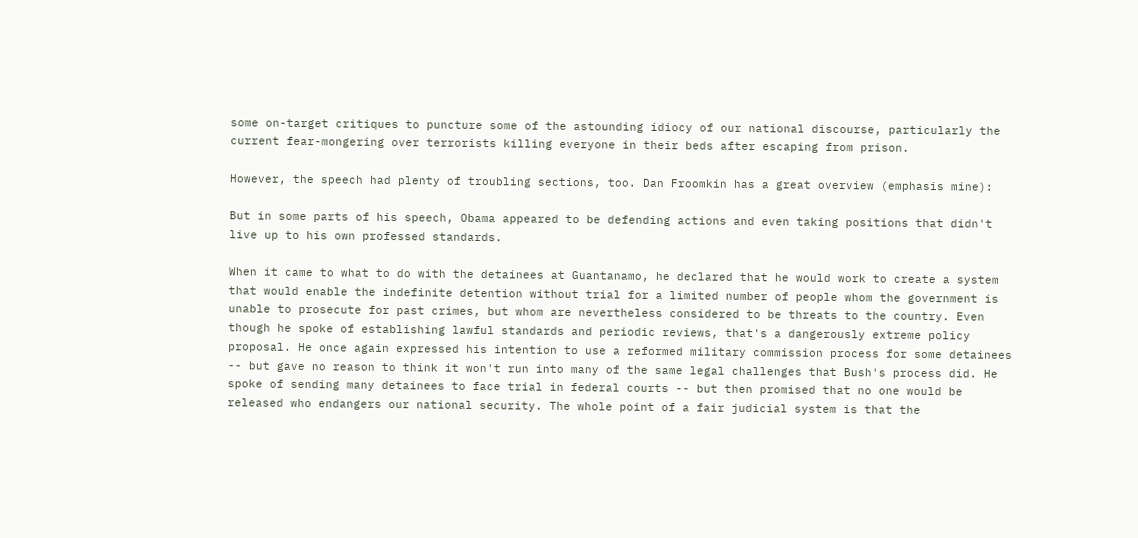some on-target critiques to puncture some of the astounding idiocy of our national discourse, particularly the current fear-mongering over terrorists killing everyone in their beds after escaping from prison.

However, the speech had plenty of troubling sections, too. Dan Froomkin has a great overview (emphasis mine):

But in some parts of his speech, Obama appeared to be defending actions and even taking positions that didn't live up to his own professed standards.

When it came to what to do with the detainees at Guantanamo, he declared that he would work to create a system that would enable the indefinite detention without trial for a limited number of people whom the government is unable to prosecute for past crimes, but whom are nevertheless considered to be threats to the country. Even though he spoke of establishing lawful standards and periodic reviews, that's a dangerously extreme policy proposal. He once again expressed his intention to use a reformed military commission process for some detainees -- but gave no reason to think it won't run into many of the same legal challenges that Bush's process did. He spoke of sending many detainees to face trial in federal courts -- but then promised that no one would be released who endangers our national security. The whole point of a fair judicial system is that the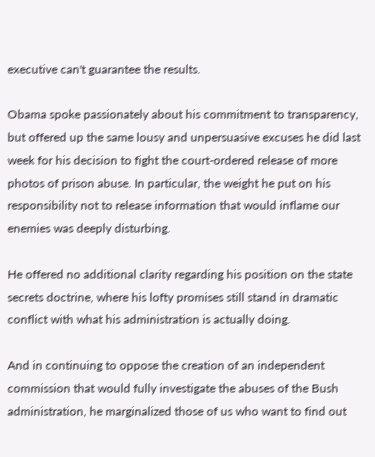executive can't guarantee the results.

Obama spoke passionately about his commitment to transparency, but offered up the same lousy and unpersuasive excuses he did last week for his decision to fight the court-ordered release of more photos of prison abuse. In particular, the weight he put on his responsibility not to release information that would inflame our enemies was deeply disturbing.

He offered no additional clarity regarding his position on the state secrets doctrine, where his lofty promises still stand in dramatic conflict with what his administration is actually doing.

And in continuing to oppose the creation of an independent commission that would fully investigate the abuses of the Bush administration, he marginalized those of us who want to find out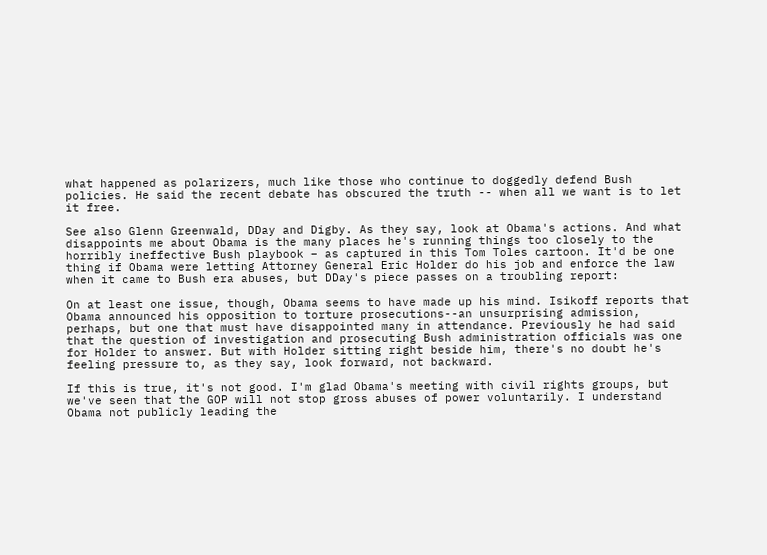what happened as polarizers, much like those who continue to doggedly defend Bush policies. He said the recent debate has obscured the truth -- when all we want is to let it free.

See also Glenn Greenwald, DDay and Digby. As they say, look at Obama's actions. And what disappoints me about Obama is the many places he's running things too closely to the horribly ineffective Bush playbook – as captured in this Tom Toles cartoon. It'd be one thing if Obama were letting Attorney General Eric Holder do his job and enforce the law when it came to Bush era abuses, but DDay's piece passes on a troubling report:

On at least one issue, though, Obama seems to have made up his mind. Isikoff reports that Obama announced his opposition to torture prosecutions--an unsurprising admission, perhaps, but one that must have disappointed many in attendance. Previously he had said that the question of investigation and prosecuting Bush administration officials was one for Holder to answer. But with Holder sitting right beside him, there's no doubt he's feeling pressure to, as they say, look forward, not backward.

If this is true, it's not good. I'm glad Obama's meeting with civil rights groups, but we've seen that the GOP will not stop gross abuses of power voluntarily. I understand Obama not publicly leading the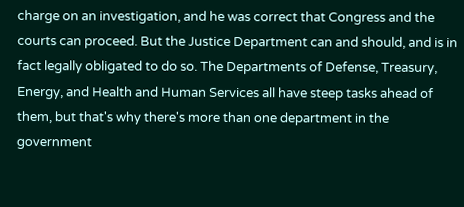charge on an investigation, and he was correct that Congress and the courts can proceed. But the Justice Department can and should, and is in fact legally obligated to do so. The Departments of Defense, Treasury, Energy, and Health and Human Services all have steep tasks ahead of them, but that's why there's more than one department in the government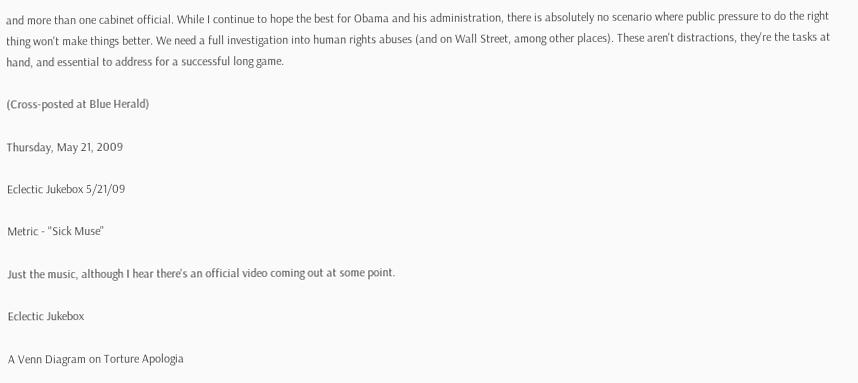and more than one cabinet official. While I continue to hope the best for Obama and his administration, there is absolutely no scenario where public pressure to do the right thing won't make things better. We need a full investigation into human rights abuses (and on Wall Street, among other places). These aren't distractions, they're the tasks at hand, and essential to address for a successful long game.

(Cross-posted at Blue Herald)

Thursday, May 21, 2009

Eclectic Jukebox 5/21/09

Metric - "Sick Muse"

Just the music, although I hear there's an official video coming out at some point.

Eclectic Jukebox

A Venn Diagram on Torture Apologia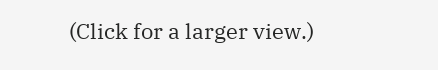(Click for a larger view.)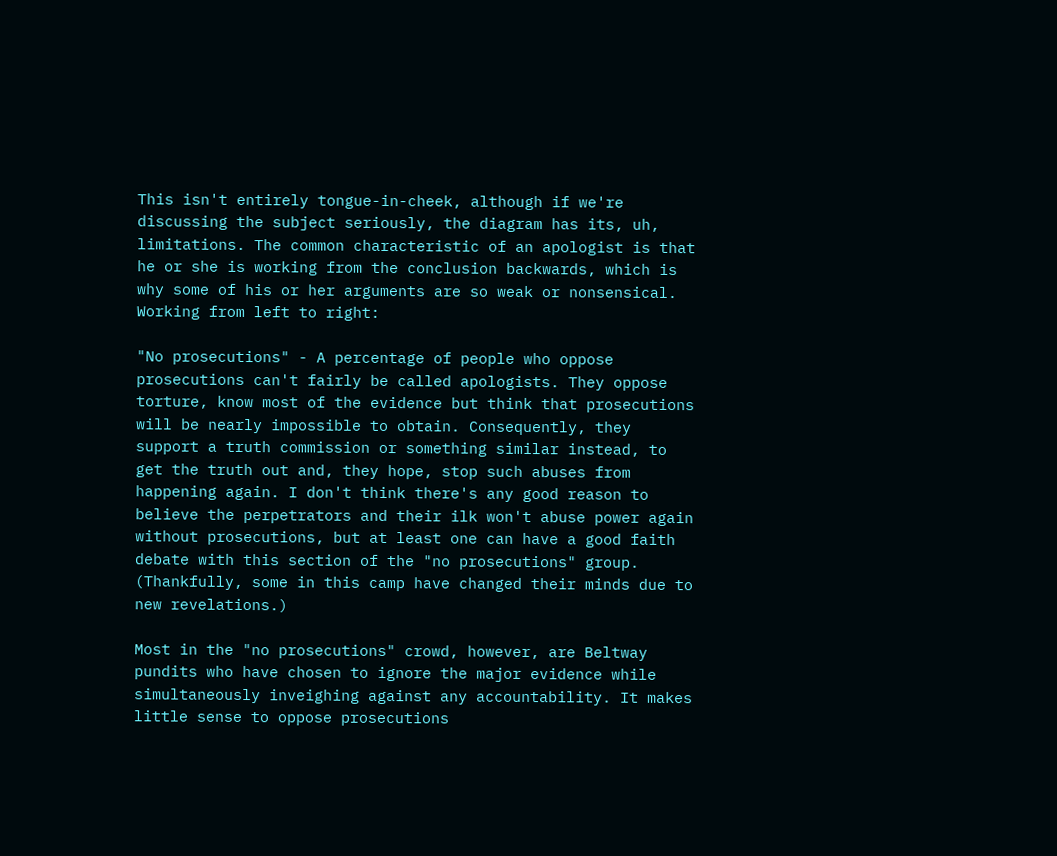This isn't entirely tongue-in-cheek, although if we're discussing the subject seriously, the diagram has its, uh, limitations. The common characteristic of an apologist is that he or she is working from the conclusion backwards, which is why some of his or her arguments are so weak or nonsensical. Working from left to right:

"No prosecutions" - A percentage of people who oppose prosecutions can't fairly be called apologists. They oppose torture, know most of the evidence but think that prosecutions will be nearly impossible to obtain. Consequently, they support a truth commission or something similar instead, to get the truth out and, they hope, stop such abuses from happening again. I don't think there's any good reason to believe the perpetrators and their ilk won't abuse power again without prosecutions, but at least one can have a good faith debate with this section of the "no prosecutions" group. (Thankfully, some in this camp have changed their minds due to new revelations.)

Most in the "no prosecutions" crowd, however, are Beltway pundits who have chosen to ignore the major evidence while simultaneously inveighing against any accountability. It makes little sense to oppose prosecutions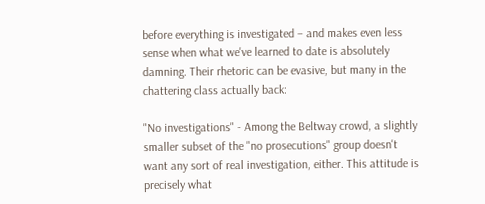before everything is investigated – and makes even less sense when what we've learned to date is absolutely damning. Their rhetoric can be evasive, but many in the chattering class actually back:

"No investigations" - Among the Beltway crowd, a slightly smaller subset of the "no prosecutions" group doesn't want any sort of real investigation, either. This attitude is precisely what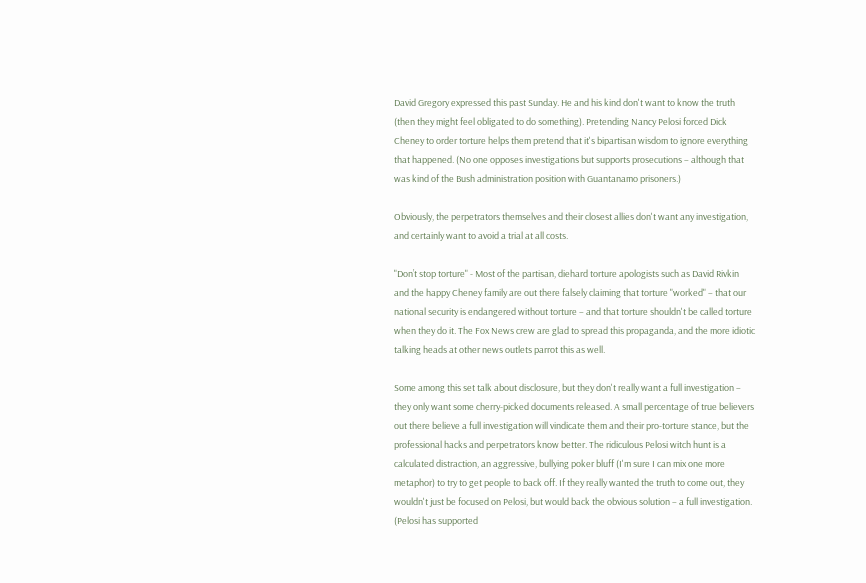David Gregory expressed this past Sunday. He and his kind don't want to know the truth (then they might feel obligated to do something). Pretending Nancy Pelosi forced Dick Cheney to order torture helps them pretend that it's bipartisan wisdom to ignore everything that happened. (No one opposes investigations but supports prosecutions – although that was kind of the Bush administration position with Guantanamo prisoners.)

Obviously, the perpetrators themselves and their closest allies don't want any investigation, and certainly want to avoid a trial at all costs.

"Don’t stop torture" - Most of the partisan, diehard torture apologists such as David Rivkin and the happy Cheney family are out there falsely claiming that torture "worked" – that our national security is endangered without torture – and that torture shouldn't be called torture when they do it. The Fox News crew are glad to spread this propaganda, and the more idiotic talking heads at other news outlets parrot this as well.

Some among this set talk about disclosure, but they don't really want a full investigation – they only want some cherry-picked documents released. A small percentage of true believers out there believe a full investigation will vindicate them and their pro-torture stance, but the professional hacks and perpetrators know better. The ridiculous Pelosi witch hunt is a calculated distraction, an aggressive, bullying poker bluff (I'm sure I can mix one more metaphor) to try to get people to back off. If they really wanted the truth to come out, they wouldn't just be focused on Pelosi, but would back the obvious solution – a full investigation. (Pelosi has supported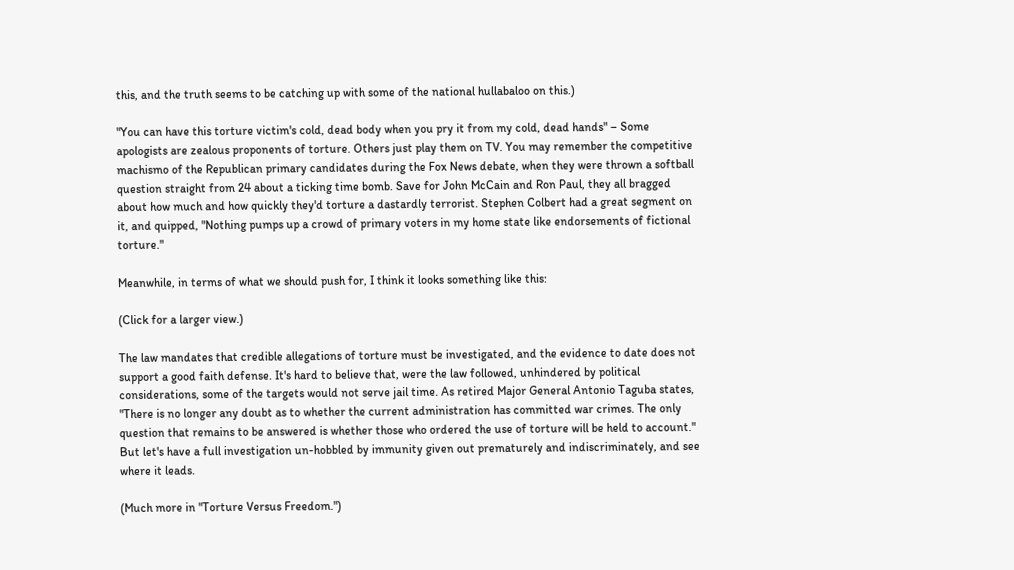this, and the truth seems to be catching up with some of the national hullabaloo on this.)

"You can have this torture victim's cold, dead body when you pry it from my cold, dead hands" – Some apologists are zealous proponents of torture. Others just play them on TV. You may remember the competitive machismo of the Republican primary candidates during the Fox News debate, when they were thrown a softball question straight from 24 about a ticking time bomb. Save for John McCain and Ron Paul, they all bragged about how much and how quickly they'd torture a dastardly terrorist. Stephen Colbert had a great segment on it, and quipped, "Nothing pumps up a crowd of primary voters in my home state like endorsements of fictional torture."

Meanwhile, in terms of what we should push for, I think it looks something like this:

(Click for a larger view.)

The law mandates that credible allegations of torture must be investigated, and the evidence to date does not support a good faith defense. It's hard to believe that, were the law followed, unhindered by political considerations, some of the targets would not serve jail time. As retired Major General Antonio Taguba states, "There is no longer any doubt as to whether the current administration has committed war crimes. The only question that remains to be answered is whether those who ordered the use of torture will be held to account." But let's have a full investigation un-hobbled by immunity given out prematurely and indiscriminately, and see where it leads.

(Much more in "Torture Versus Freedom.")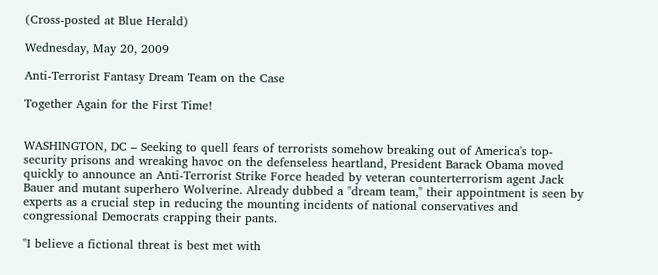(Cross-posted at Blue Herald)

Wednesday, May 20, 2009

Anti-Terrorist Fantasy Dream Team on the Case

Together Again for the First Time!


WASHINGTON, DC – Seeking to quell fears of terrorists somehow breaking out of America's top-security prisons and wreaking havoc on the defenseless heartland, President Barack Obama moved quickly to announce an Anti-Terrorist Strike Force headed by veteran counterterrorism agent Jack Bauer and mutant superhero Wolverine. Already dubbed a "dream team," their appointment is seen by experts as a crucial step in reducing the mounting incidents of national conservatives and congressional Democrats crapping their pants.

"I believe a fictional threat is best met with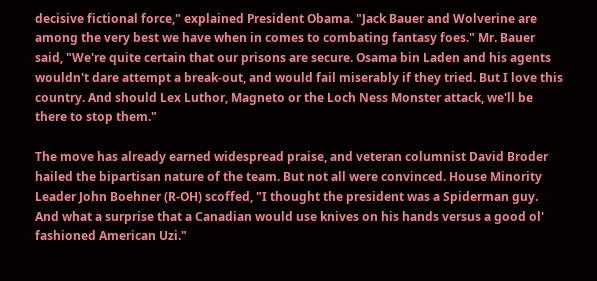decisive fictional force," explained President Obama. "Jack Bauer and Wolverine are among the very best we have when in comes to combating fantasy foes." Mr. Bauer said, "We're quite certain that our prisons are secure. Osama bin Laden and his agents wouldn't dare attempt a break-out, and would fail miserably if they tried. But I love this country. And should Lex Luthor, Magneto or the Loch Ness Monster attack, we'll be there to stop them."

The move has already earned widespread praise, and veteran columnist David Broder hailed the bipartisan nature of the team. But not all were convinced. House Minority Leader John Boehner (R-OH) scoffed, "I thought the president was a Spiderman guy. And what a surprise that a Canadian would use knives on his hands versus a good ol' fashioned American Uzi."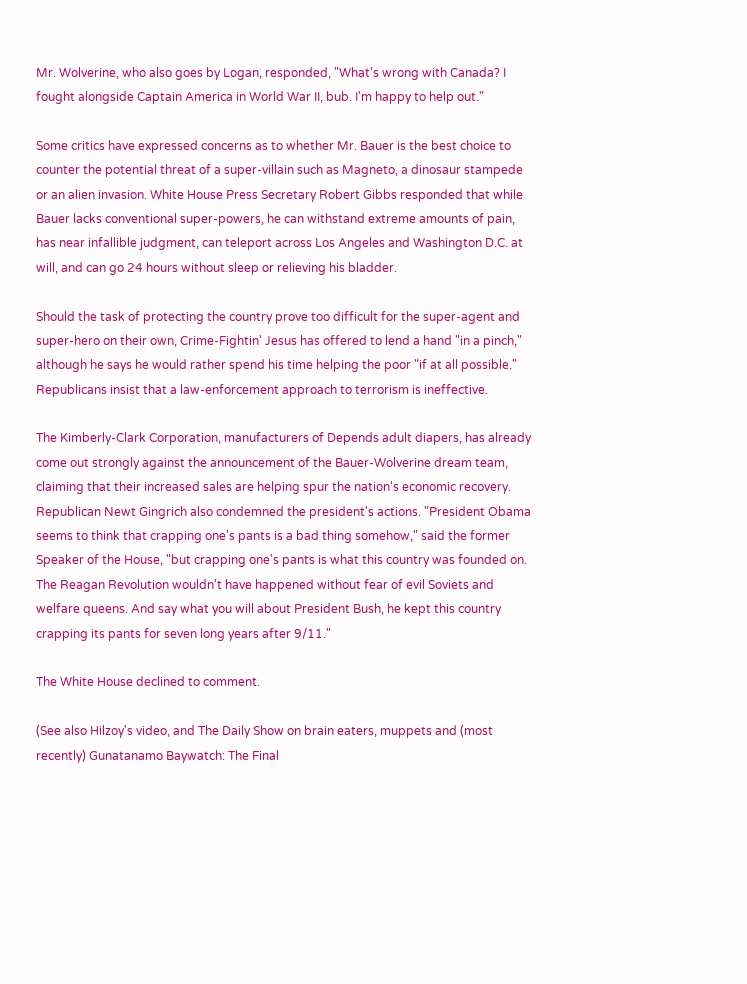Mr. Wolverine, who also goes by Logan, responded, "What's wrong with Canada? I fought alongside Captain America in World War II, bub. I'm happy to help out."

Some critics have expressed concerns as to whether Mr. Bauer is the best choice to counter the potential threat of a super-villain such as Magneto, a dinosaur stampede or an alien invasion. White House Press Secretary Robert Gibbs responded that while Bauer lacks conventional super-powers, he can withstand extreme amounts of pain, has near infallible judgment, can teleport across Los Angeles and Washington D.C. at will, and can go 24 hours without sleep or relieving his bladder.

Should the task of protecting the country prove too difficult for the super-agent and super-hero on their own, Crime-Fightin' Jesus has offered to lend a hand "in a pinch," although he says he would rather spend his time helping the poor "if at all possible." Republicans insist that a law-enforcement approach to terrorism is ineffective.

The Kimberly-Clark Corporation, manufacturers of Depends adult diapers, has already come out strongly against the announcement of the Bauer-Wolverine dream team, claiming that their increased sales are helping spur the nation's economic recovery. Republican Newt Gingrich also condemned the president's actions. "President Obama seems to think that crapping one's pants is a bad thing somehow," said the former Speaker of the House, "but crapping one's pants is what this country was founded on. The Reagan Revolution wouldn't have happened without fear of evil Soviets and welfare queens. And say what you will about President Bush, he kept this country crapping its pants for seven long years after 9/11."

The White House declined to comment.

(See also Hilzoy's video, and The Daily Show on brain eaters, muppets and (most recently) Gunatanamo Baywatch: The Final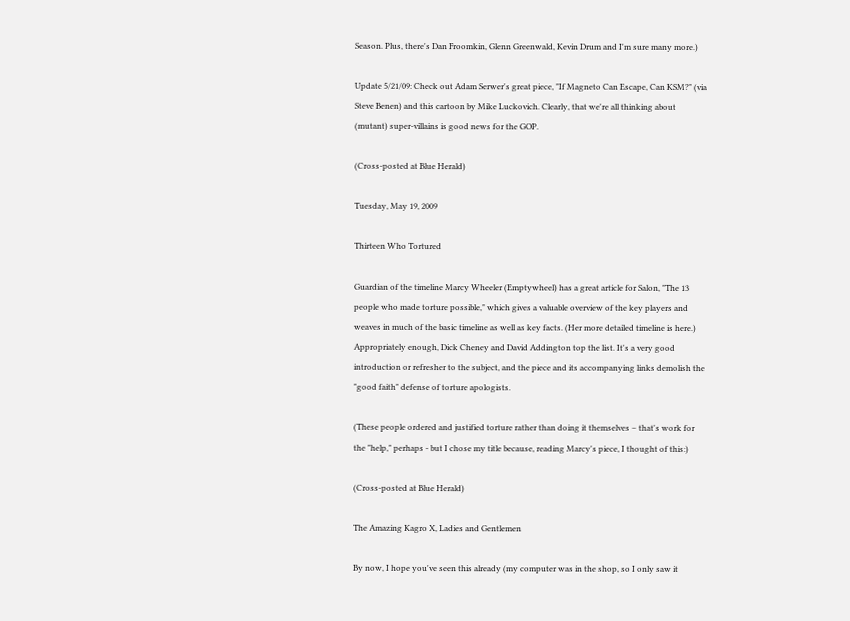Season. Plus, there's Dan Froomkin, Glenn Greenwald, Kevin Drum and I'm sure many more.)

Update 5/21/09: Check out Adam Serwer's great piece, "If Magneto Can Escape, Can KSM?" (via Steve Benen) and this cartoon by Mike Luckovich. Clearly, that we're all thinking about (mutant) super-villains is good news for the GOP.

(Cross-posted at Blue Herald)

Tuesday, May 19, 2009

Thirteen Who Tortured

Guardian of the timeline Marcy Wheeler (Emptywheel) has a great article for Salon, "The 13 people who made torture possible," which gives a valuable overview of the key players and weaves in much of the basic timeline as well as key facts. (Her more detailed timeline is here.) Appropriately enough, Dick Cheney and David Addington top the list. It's a very good introduction or refresher to the subject, and the piece and its accompanying links demolish the "good faith" defense of torture apologists.

(These people ordered and justified torture rather than doing it themselves – that's work for the "help," perhaps - but I chose my title because, reading Marcy's piece, I thought of this:)

(Cross-posted at Blue Herald)

The Amazing Kagro X, Ladies and Gentlemen

By now, I hope you've seen this already (my computer was in the shop, so I only saw it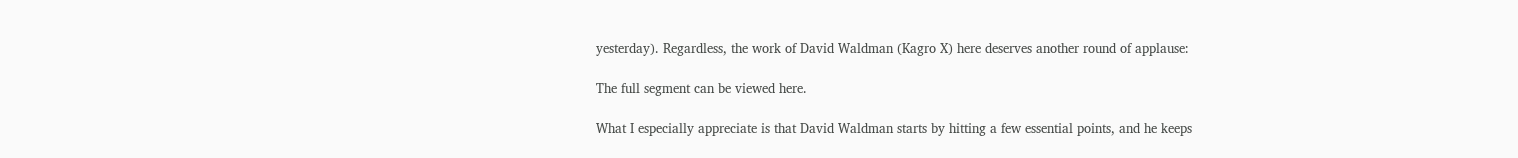yesterday). Regardless, the work of David Waldman (Kagro X) here deserves another round of applause:

The full segment can be viewed here.

What I especially appreciate is that David Waldman starts by hitting a few essential points, and he keeps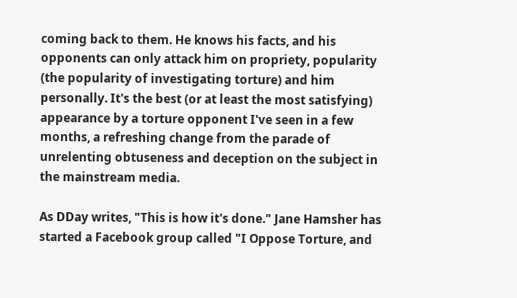coming back to them. He knows his facts, and his opponents can only attack him on propriety, popularity (the popularity of investigating torture) and him personally. It's the best (or at least the most satisfying) appearance by a torture opponent I've seen in a few months, a refreshing change from the parade of unrelenting obtuseness and deception on the subject in the mainstream media.

As DDay writes, "This is how it's done." Jane Hamsher has started a Facebook group called "I Oppose Torture, and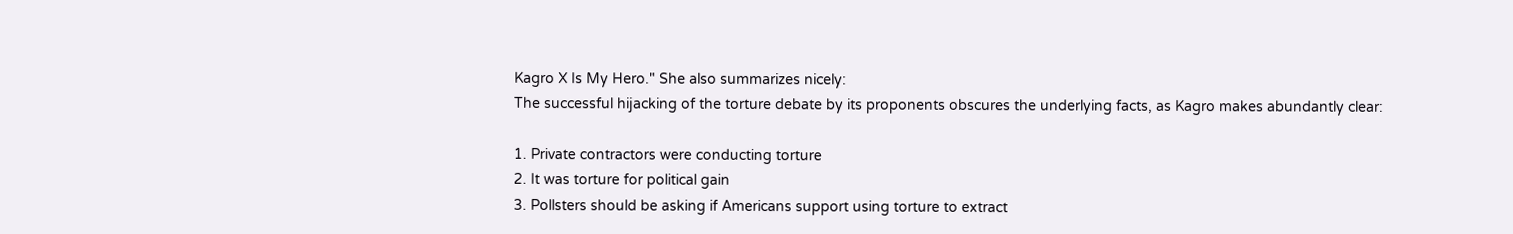Kagro X Is My Hero." She also summarizes nicely:
The successful hijacking of the torture debate by its proponents obscures the underlying facts, as Kagro makes abundantly clear:

1. Private contractors were conducting torture
2. It was torture for political gain
3. Pollsters should be asking if Americans support using torture to extract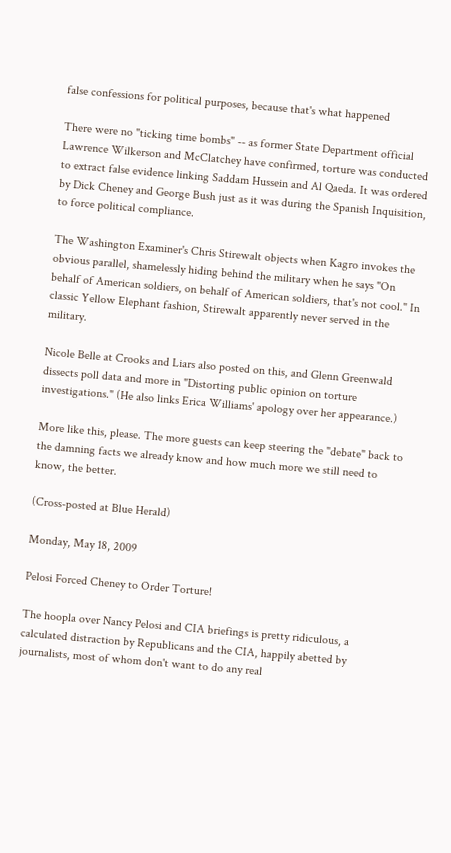false confessions for political purposes, because that's what happened

There were no "ticking time bombs" -- as former State Department official Lawrence Wilkerson and McClatchey have confirmed, torture was conducted to extract false evidence linking Saddam Hussein and Al Qaeda. It was ordered by Dick Cheney and George Bush just as it was during the Spanish Inquisition, to force political compliance.

The Washington Examiner's Chris Stirewalt objects when Kagro invokes the obvious parallel, shamelessly hiding behind the military when he says "On behalf of American soldiers, on behalf of American soldiers, that's not cool." In classic Yellow Elephant fashion, Stirewalt apparently never served in the military.

Nicole Belle at Crooks and Liars also posted on this, and Glenn Greenwald dissects poll data and more in "Distorting public opinion on torture investigations." (He also links Erica Williams' apology over her appearance.)

More like this, please. The more guests can keep steering the "debate" back to the damning facts we already know and how much more we still need to know, the better.

(Cross-posted at Blue Herald)

Monday, May 18, 2009

Pelosi Forced Cheney to Order Torture!

The hoopla over Nancy Pelosi and CIA briefings is pretty ridiculous, a calculated distraction by Republicans and the CIA, happily abetted by journalists, most of whom don't want to do any real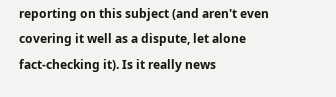reporting on this subject (and aren't even covering it well as a dispute, let alone fact-checking it). Is it really news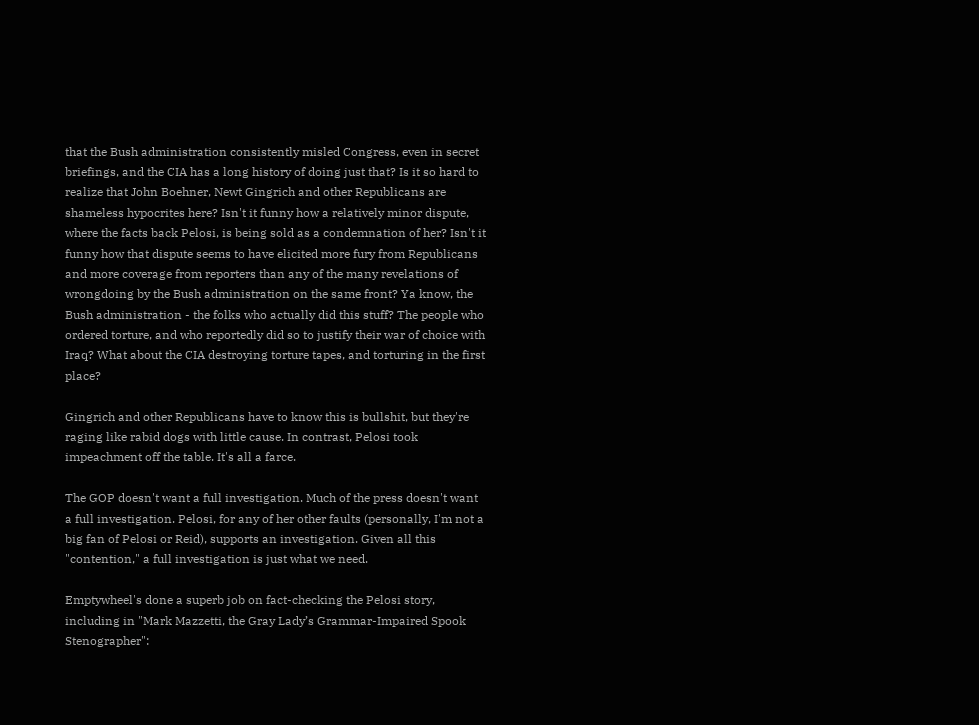that the Bush administration consistently misled Congress, even in secret briefings, and the CIA has a long history of doing just that? Is it so hard to realize that John Boehner, Newt Gingrich and other Republicans are shameless hypocrites here? Isn't it funny how a relatively minor dispute, where the facts back Pelosi, is being sold as a condemnation of her? Isn't it funny how that dispute seems to have elicited more fury from Republicans and more coverage from reporters than any of the many revelations of wrongdoing by the Bush administration on the same front? Ya know, the Bush administration - the folks who actually did this stuff? The people who ordered torture, and who reportedly did so to justify their war of choice with Iraq? What about the CIA destroying torture tapes, and torturing in the first place?

Gingrich and other Republicans have to know this is bullshit, but they're raging like rabid dogs with little cause. In contrast, Pelosi took impeachment off the table. It's all a farce.

The GOP doesn't want a full investigation. Much of the press doesn't want a full investigation. Pelosi, for any of her other faults (personally, I'm not a big fan of Pelosi or Reid), supports an investigation. Given all this "contention," a full investigation is just what we need.

Emptywheel's done a superb job on fact-checking the Pelosi story, including in "Mark Mazzetti, the Gray Lady’s Grammar-Impaired Spook Stenographer":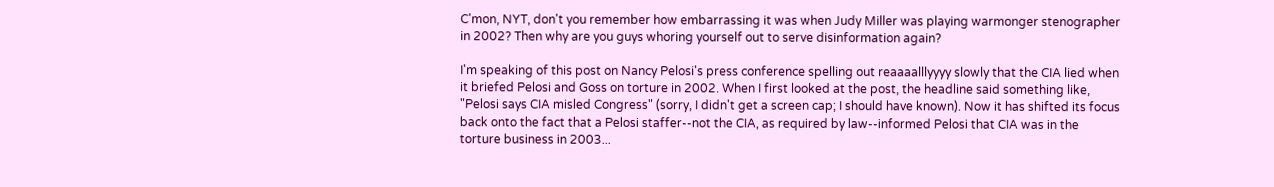C'mon, NYT, don't you remember how embarrassing it was when Judy Miller was playing warmonger stenographer in 2002? Then why are you guys whoring yourself out to serve disinformation again?

I'm speaking of this post on Nancy Pelosi's press conference spelling out reaaaalllyyyy slowly that the CIA lied when it briefed Pelosi and Goss on torture in 2002. When I first looked at the post, the headline said something like, "Pelosi says CIA misled Congress" (sorry, I didn't get a screen cap; I should have known). Now it has shifted its focus back onto the fact that a Pelosi staffer--not the CIA, as required by law--informed Pelosi that CIA was in the torture business in 2003...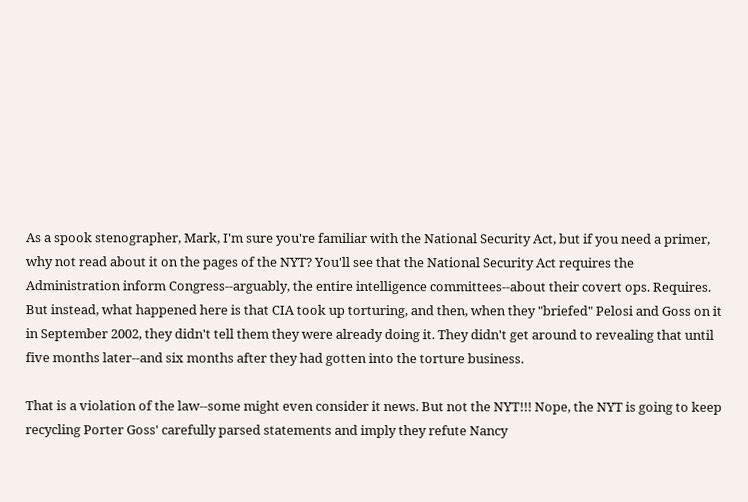As a spook stenographer, Mark, I'm sure you're familiar with the National Security Act, but if you need a primer, why not read about it on the pages of the NYT? You'll see that the National Security Act requires the Administration inform Congress--arguably, the entire intelligence committees--about their covert ops. Requires. But instead, what happened here is that CIA took up torturing, and then, when they "briefed" Pelosi and Goss on it in September 2002, they didn't tell them they were already doing it. They didn't get around to revealing that until five months later--and six months after they had gotten into the torture business.

That is a violation of the law--some might even consider it news. But not the NYT!!! Nope, the NYT is going to keep recycling Porter Goss' carefully parsed statements and imply they refute Nancy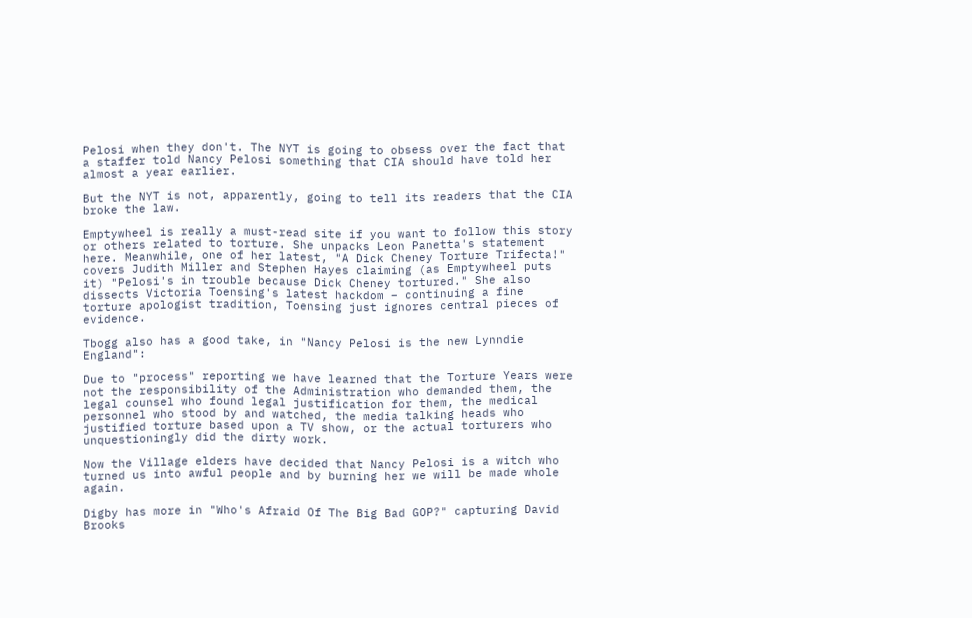Pelosi when they don't. The NYT is going to obsess over the fact that a staffer told Nancy Pelosi something that CIA should have told her almost a year earlier.

But the NYT is not, apparently, going to tell its readers that the CIA broke the law.

Emptywheel is really a must-read site if you want to follow this story or others related to torture. She unpacks Leon Panetta's statement here. Meanwhile, one of her latest, "A Dick Cheney Torture Trifecta!" covers Judith Miller and Stephen Hayes claiming (as Emptywheel puts it) "Pelosi's in trouble because Dick Cheney tortured." She also dissects Victoria Toensing's latest hackdom – continuing a fine torture apologist tradition, Toensing just ignores central pieces of evidence.

Tbogg also has a good take, in "Nancy Pelosi is the new Lynndie England":

Due to "process" reporting we have learned that the Torture Years were not the responsibility of the Administration who demanded them, the legal counsel who found legal justification for them, the medical personnel who stood by and watched, the media talking heads who justified torture based upon a TV show, or the actual torturers who unquestioningly did the dirty work.

Now the Village elders have decided that Nancy Pelosi is a witch who turned us into awful people and by burning her we will be made whole again.

Digby has more in "Who's Afraid Of The Big Bad GOP?" capturing David Brooks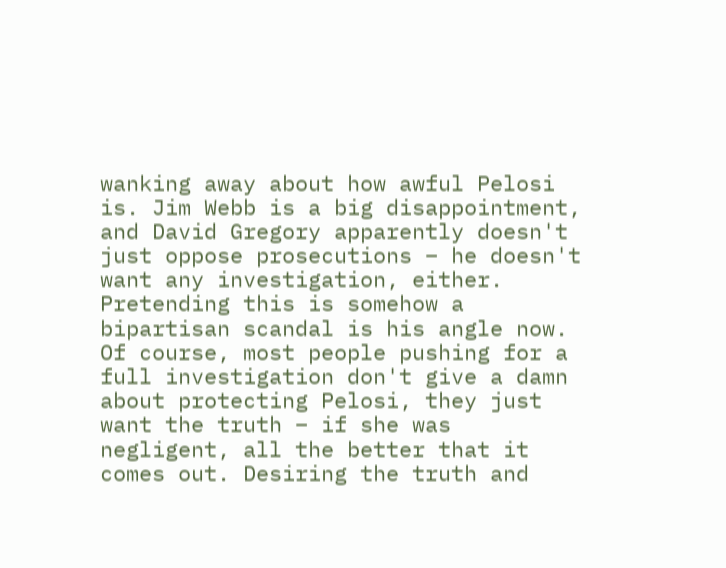wanking away about how awful Pelosi is. Jim Webb is a big disappointment, and David Gregory apparently doesn't just oppose prosecutions – he doesn't want any investigation, either. Pretending this is somehow a bipartisan scandal is his angle now. Of course, most people pushing for a full investigation don't give a damn about protecting Pelosi, they just want the truth – if she was negligent, all the better that it comes out. Desiring the truth and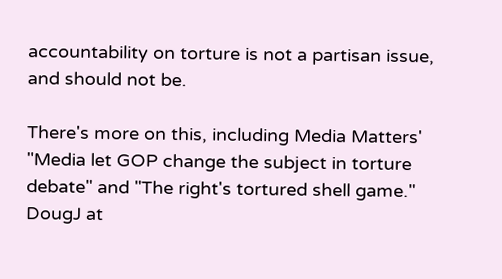accountability on torture is not a partisan issue, and should not be.

There's more on this, including Media Matters' "Media let GOP change the subject in torture debate" and "The right's tortured shell game." DougJ at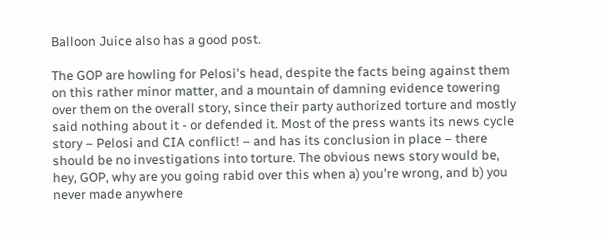Balloon Juice also has a good post.

The GOP are howling for Pelosi's head, despite the facts being against them on this rather minor matter, and a mountain of damning evidence towering over them on the overall story, since their party authorized torture and mostly said nothing about it - or defended it. Most of the press wants its news cycle story – Pelosi and CIA conflict! – and has its conclusion in place – there should be no investigations into torture. The obvious news story would be, hey, GOP, why are you going rabid over this when a) you're wrong, and b) you never made anywhere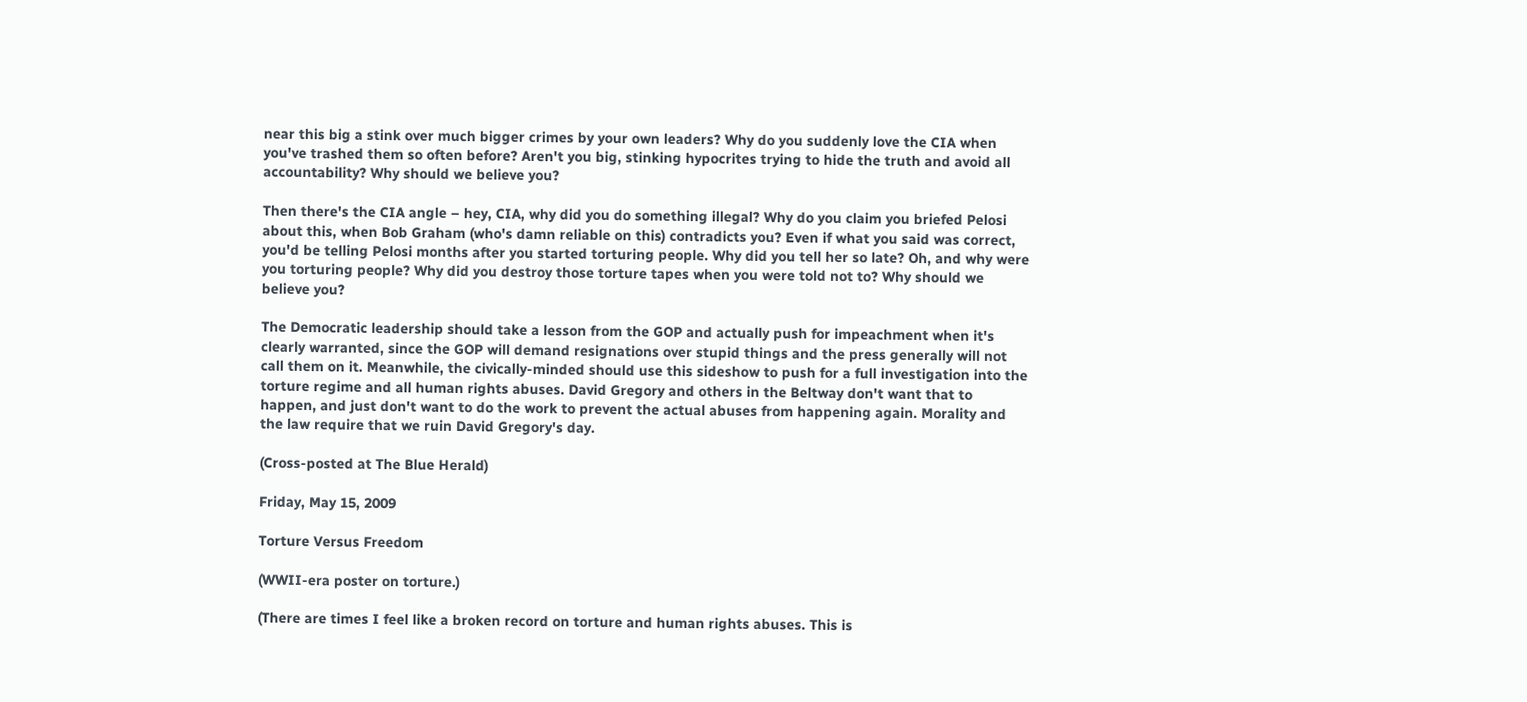near this big a stink over much bigger crimes by your own leaders? Why do you suddenly love the CIA when you've trashed them so often before? Aren't you big, stinking hypocrites trying to hide the truth and avoid all accountability? Why should we believe you?

Then there's the CIA angle – hey, CIA, why did you do something illegal? Why do you claim you briefed Pelosi about this, when Bob Graham (who's damn reliable on this) contradicts you? Even if what you said was correct, you'd be telling Pelosi months after you started torturing people. Why did you tell her so late? Oh, and why were you torturing people? Why did you destroy those torture tapes when you were told not to? Why should we believe you?

The Democratic leadership should take a lesson from the GOP and actually push for impeachment when it's clearly warranted, since the GOP will demand resignations over stupid things and the press generally will not call them on it. Meanwhile, the civically-minded should use this sideshow to push for a full investigation into the torture regime and all human rights abuses. David Gregory and others in the Beltway don't want that to happen, and just don't want to do the work to prevent the actual abuses from happening again. Morality and the law require that we ruin David Gregory's day.

(Cross-posted at The Blue Herald)

Friday, May 15, 2009

Torture Versus Freedom

(WWII-era poster on torture.)

(There are times I feel like a broken record on torture and human rights abuses. This is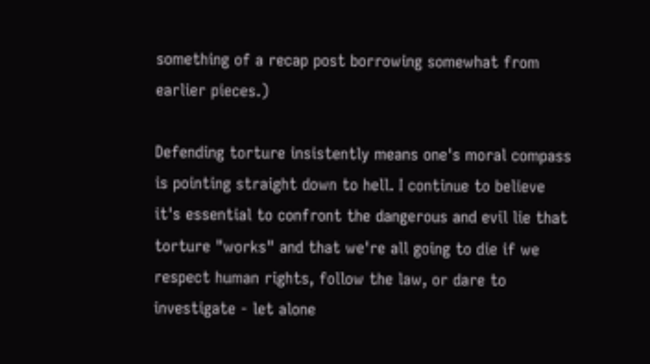something of a recap post borrowing somewhat from earlier pieces.)

Defending torture insistently means one's moral compass is pointing straight down to hell. I continue to believe it's essential to confront the dangerous and evil lie that torture "works" and that we're all going to die if we respect human rights, follow the law, or dare to investigate - let alone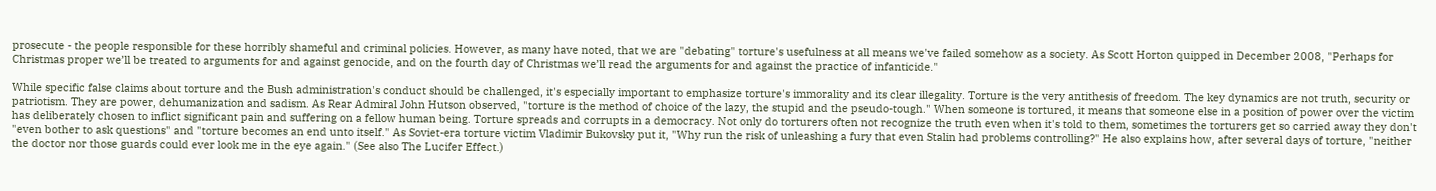prosecute - the people responsible for these horribly shameful and criminal policies. However, as many have noted, that we are "debating" torture's usefulness at all means we've failed somehow as a society. As Scott Horton quipped in December 2008, "Perhaps for Christmas proper we’ll be treated to arguments for and against genocide, and on the fourth day of Christmas we’ll read the arguments for and against the practice of infanticide."

While specific false claims about torture and the Bush administration's conduct should be challenged, it's especially important to emphasize torture's immorality and its clear illegality. Torture is the very antithesis of freedom. The key dynamics are not truth, security or patriotism. They are power, dehumanization and sadism. As Rear Admiral John Hutson observed, "torture is the method of choice of the lazy, the stupid and the pseudo-tough." When someone is tortured, it means that someone else in a position of power over the victim has deliberately chosen to inflict significant pain and suffering on a fellow human being. Torture spreads and corrupts in a democracy. Not only do torturers often not recognize the truth even when it's told to them, sometimes the torturers get so carried away they don't "even bother to ask questions" and "torture becomes an end unto itself." As Soviet-era torture victim Vladimir Bukovsky put it, "Why run the risk of unleashing a fury that even Stalin had problems controlling?" He also explains how, after several days of torture, "neither the doctor nor those guards could ever look me in the eye again." (See also The Lucifer Effect.)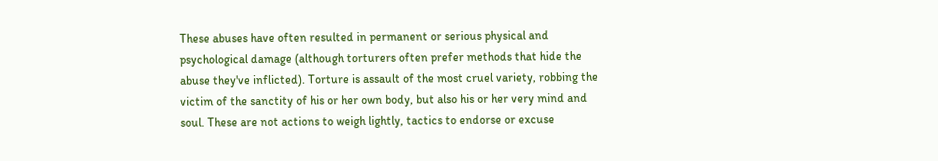These abuses have often resulted in permanent or serious physical and psychological damage (although torturers often prefer methods that hide the abuse they've inflicted). Torture is assault of the most cruel variety, robbing the victim of the sanctity of his or her own body, but also his or her very mind and soul. These are not actions to weigh lightly, tactics to endorse or excuse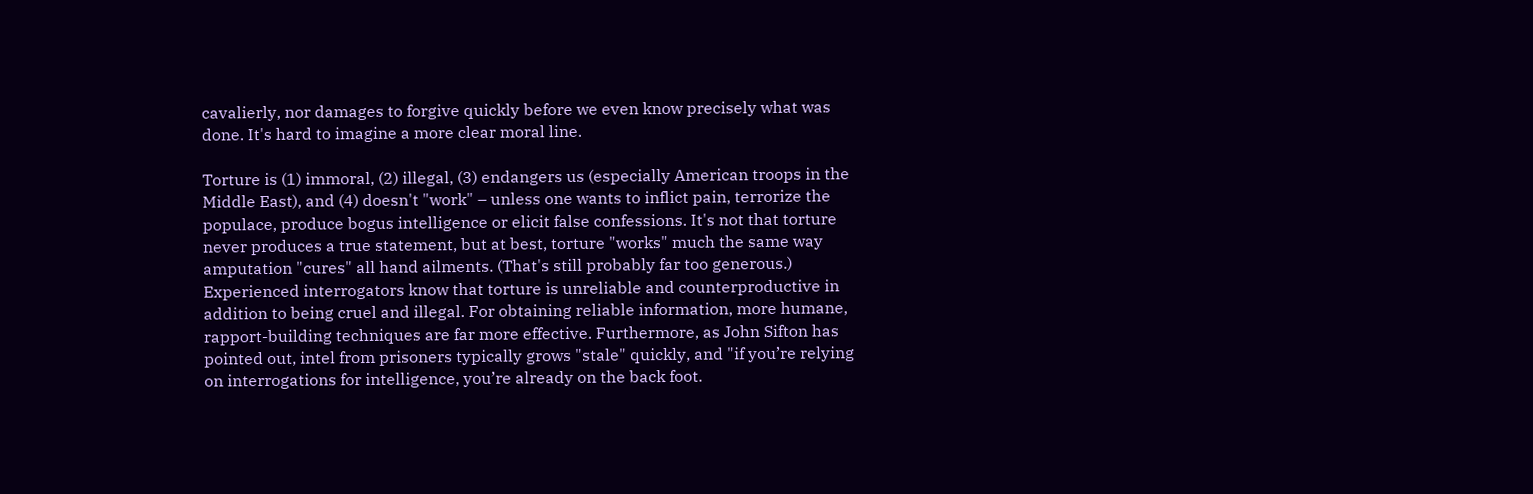cavalierly, nor damages to forgive quickly before we even know precisely what was done. It's hard to imagine a more clear moral line.

Torture is (1) immoral, (2) illegal, (3) endangers us (especially American troops in the Middle East), and (4) doesn't "work" – unless one wants to inflict pain, terrorize the populace, produce bogus intelligence or elicit false confessions. It's not that torture never produces a true statement, but at best, torture "works" much the same way amputation "cures" all hand ailments. (That's still probably far too generous.) Experienced interrogators know that torture is unreliable and counterproductive in addition to being cruel and illegal. For obtaining reliable information, more humane, rapport-building techniques are far more effective. Furthermore, as John Sifton has pointed out, intel from prisoners typically grows "stale" quickly, and "if you’re relying on interrogations for intelligence, you’re already on the back foot.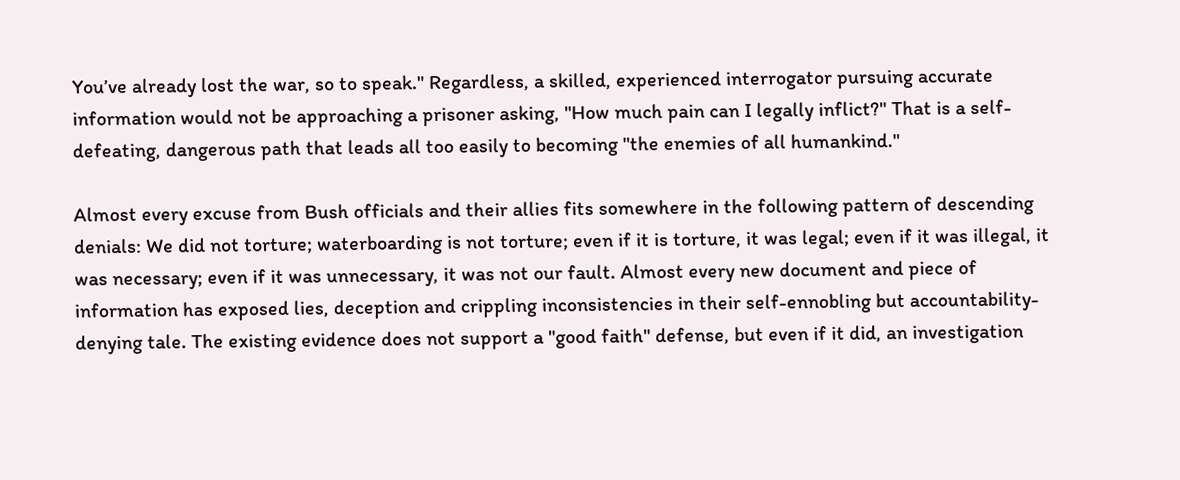You’ve already lost the war, so to speak." Regardless, a skilled, experienced interrogator pursuing accurate information would not be approaching a prisoner asking, "How much pain can I legally inflict?" That is a self-defeating, dangerous path that leads all too easily to becoming "the enemies of all humankind."

Almost every excuse from Bush officials and their allies fits somewhere in the following pattern of descending denials: We did not torture; waterboarding is not torture; even if it is torture, it was legal; even if it was illegal, it was necessary; even if it was unnecessary, it was not our fault. Almost every new document and piece of information has exposed lies, deception and crippling inconsistencies in their self-ennobling but accountability-denying tale. The existing evidence does not support a "good faith" defense, but even if it did, an investigation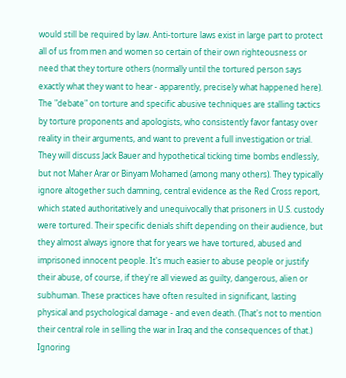would still be required by law. Anti-torture laws exist in large part to protect all of us from men and women so certain of their own righteousness or need that they torture others (normally until the tortured person says exactly what they want to hear - apparently, precisely what happened here). The "debate" on torture and specific abusive techniques are stalling tactics by torture proponents and apologists, who consistently favor fantasy over reality in their arguments, and want to prevent a full investigation or trial. They will discuss Jack Bauer and hypothetical ticking time bombs endlessly, but not Maher Arar or Binyam Mohamed (among many others). They typically ignore altogether such damning, central evidence as the Red Cross report, which stated authoritatively and unequivocally that prisoners in U.S. custody were tortured. Their specific denials shift depending on their audience, but they almost always ignore that for years we have tortured, abused and imprisoned innocent people. It's much easier to abuse people or justify their abuse, of course, if they're all viewed as guilty, dangerous, alien or subhuman. These practices have often resulted in significant, lasting physical and psychological damage - and even death. (That's not to mention their central role in selling the war in Iraq and the consequences of that.) Ignoring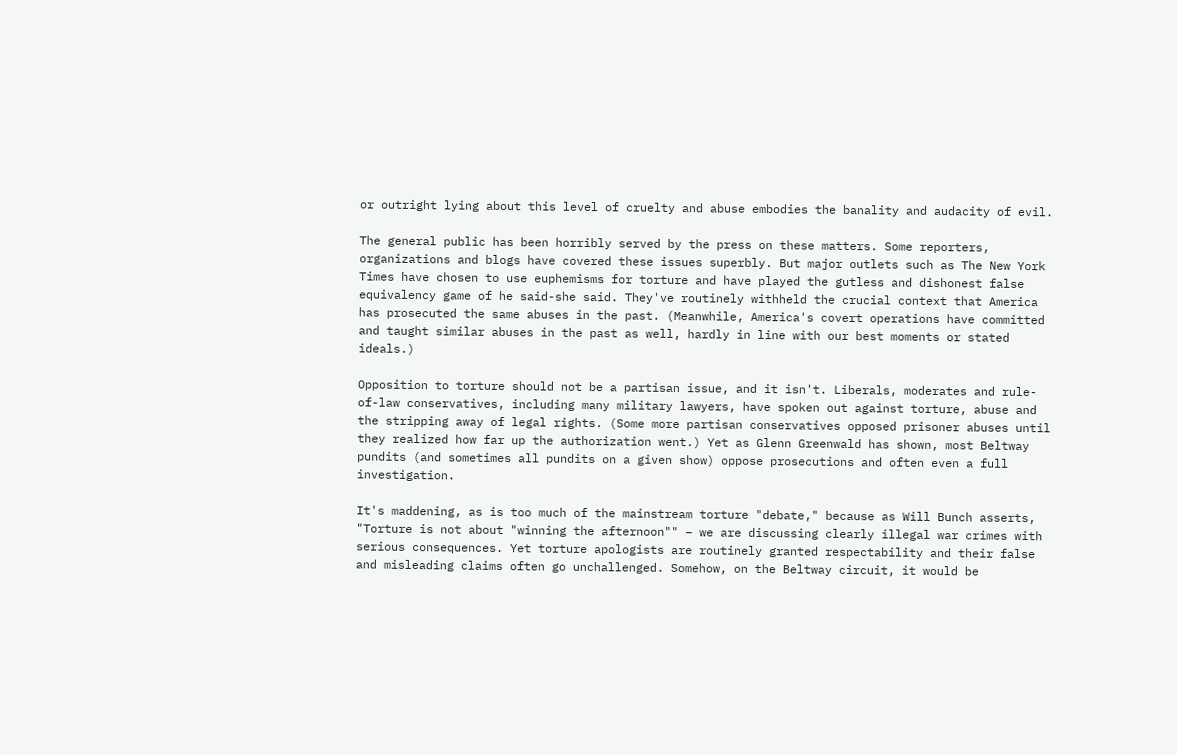or outright lying about this level of cruelty and abuse embodies the banality and audacity of evil.

The general public has been horribly served by the press on these matters. Some reporters, organizations and blogs have covered these issues superbly. But major outlets such as The New York Times have chosen to use euphemisms for torture and have played the gutless and dishonest false equivalency game of he said-she said. They've routinely withheld the crucial context that America has prosecuted the same abuses in the past. (Meanwhile, America's covert operations have committed and taught similar abuses in the past as well, hardly in line with our best moments or stated ideals.)

Opposition to torture should not be a partisan issue, and it isn't. Liberals, moderates and rule-of-law conservatives, including many military lawyers, have spoken out against torture, abuse and the stripping away of legal rights. (Some more partisan conservatives opposed prisoner abuses until they realized how far up the authorization went.) Yet as Glenn Greenwald has shown, most Beltway pundits (and sometimes all pundits on a given show) oppose prosecutions and often even a full investigation.

It's maddening, as is too much of the mainstream torture "debate," because as Will Bunch asserts, "Torture is not about "winning the afternoon"" – we are discussing clearly illegal war crimes with serious consequences. Yet torture apologists are routinely granted respectability and their false and misleading claims often go unchallenged. Somehow, on the Beltway circuit, it would be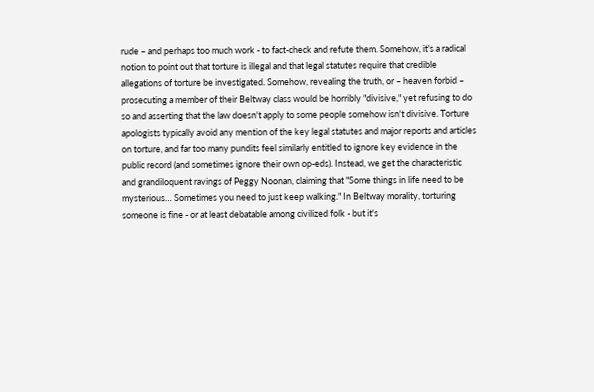rude – and perhaps too much work - to fact-check and refute them. Somehow, it's a radical notion to point out that torture is illegal and that legal statutes require that credible allegations of torture be investigated. Somehow, revealing the truth, or – heaven forbid – prosecuting a member of their Beltway class would be horribly "divisive," yet refusing to do so and asserting that the law doesn't apply to some people somehow isn't divisive. Torture apologists typically avoid any mention of the key legal statutes and major reports and articles on torture, and far too many pundits feel similarly entitled to ignore key evidence in the public record (and sometimes ignore their own op-eds). Instead, we get the characteristic and grandiloquent ravings of Peggy Noonan, claiming that "Some things in life need to be mysterious… Sometimes you need to just keep walking." In Beltway morality, torturing someone is fine - or at least debatable among civilized folk - but it's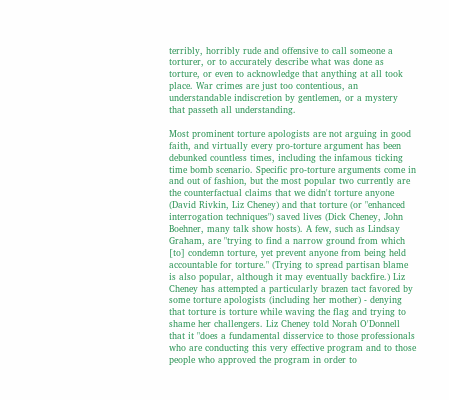terribly, horribly rude and offensive to call someone a torturer, or to accurately describe what was done as torture, or even to acknowledge that anything at all took place. War crimes are just too contentious, an understandable indiscretion by gentlemen, or a mystery that passeth all understanding.

Most prominent torture apologists are not arguing in good faith, and virtually every pro-torture argument has been debunked countless times, including the infamous ticking time bomb scenario. Specific pro-torture arguments come in and out of fashion, but the most popular two currently are the counterfactual claims that we didn't torture anyone (David Rivkin, Liz Cheney) and that torture (or "enhanced interrogation techniques") saved lives (Dick Cheney, John Boehner, many talk show hosts). A few, such as Lindsay Graham, are "trying to find a narrow ground from which [to] condemn torture, yet prevent anyone from being held accountable for torture." (Trying to spread partisan blame is also popular, although it may eventually backfire.) Liz Cheney has attempted a particularly brazen tact favored by some torture apologists (including her mother) - denying that torture is torture while waving the flag and trying to shame her challengers. Liz Cheney told Norah O'Donnell that it "does a fundamental disservice to those professionals who are conducting this very effective program and to those people who approved the program in order to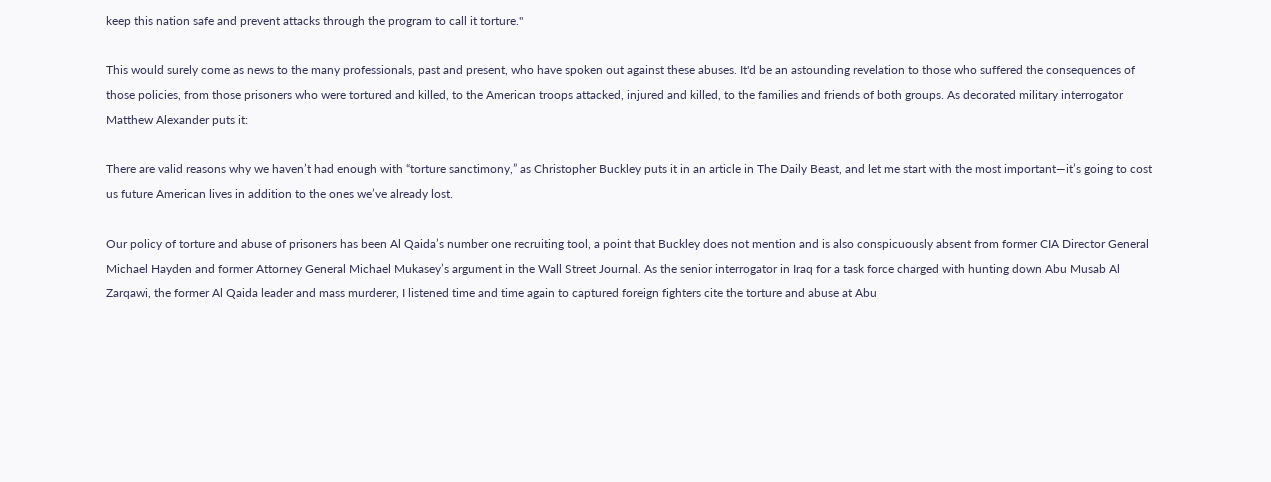keep this nation safe and prevent attacks through the program to call it torture."

This would surely come as news to the many professionals, past and present, who have spoken out against these abuses. It'd be an astounding revelation to those who suffered the consequences of those policies, from those prisoners who were tortured and killed, to the American troops attacked, injured and killed, to the families and friends of both groups. As decorated military interrogator Matthew Alexander puts it:

There are valid reasons why we haven’t had enough with “torture sanctimony,” as Christopher Buckley puts it in an article in The Daily Beast, and let me start with the most important—it’s going to cost us future American lives in addition to the ones we’ve already lost.

Our policy of torture and abuse of prisoners has been Al Qaida’s number one recruiting tool, a point that Buckley does not mention and is also conspicuously absent from former CIA Director General Michael Hayden and former Attorney General Michael Mukasey’s argument in the Wall Street Journal. As the senior interrogator in Iraq for a task force charged with hunting down Abu Musab Al Zarqawi, the former Al Qaida leader and mass murderer, I listened time and time again to captured foreign fighters cite the torture and abuse at Abu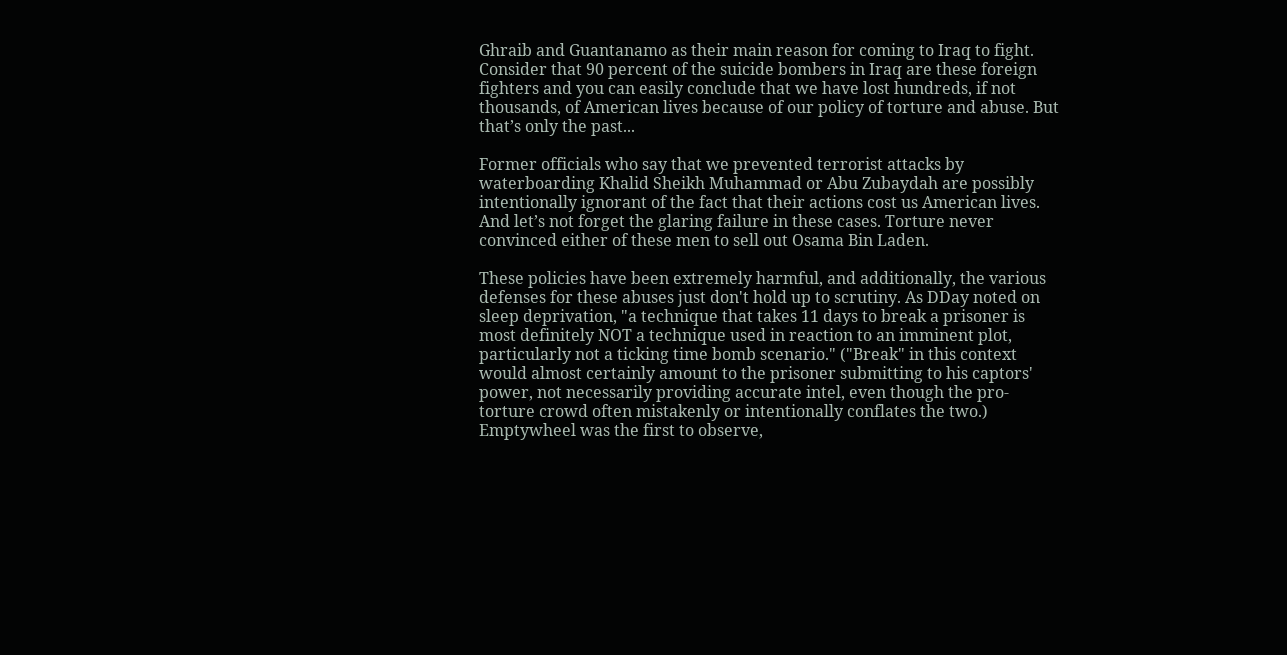Ghraib and Guantanamo as their main reason for coming to Iraq to fight. Consider that 90 percent of the suicide bombers in Iraq are these foreign fighters and you can easily conclude that we have lost hundreds, if not thousands, of American lives because of our policy of torture and abuse. But that’s only the past...

Former officials who say that we prevented terrorist attacks by waterboarding Khalid Sheikh Muhammad or Abu Zubaydah are possibly intentionally ignorant of the fact that their actions cost us American lives. And let’s not forget the glaring failure in these cases. Torture never convinced either of these men to sell out Osama Bin Laden.

These policies have been extremely harmful, and additionally, the various defenses for these abuses just don't hold up to scrutiny. As DDay noted on sleep deprivation, "a technique that takes 11 days to break a prisoner is most definitely NOT a technique used in reaction to an imminent plot, particularly not a ticking time bomb scenario." ("Break" in this context would almost certainly amount to the prisoner submitting to his captors' power, not necessarily providing accurate intel, even though the pro-torture crowd often mistakenly or intentionally conflates the two.) Emptywheel was the first to observe,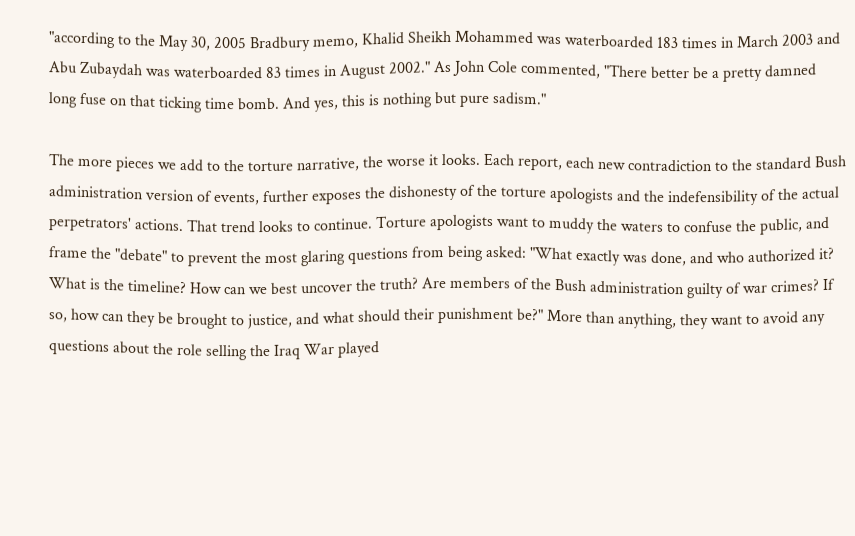"according to the May 30, 2005 Bradbury memo, Khalid Sheikh Mohammed was waterboarded 183 times in March 2003 and Abu Zubaydah was waterboarded 83 times in August 2002." As John Cole commented, "There better be a pretty damned long fuse on that ticking time bomb. And yes, this is nothing but pure sadism."

The more pieces we add to the torture narrative, the worse it looks. Each report, each new contradiction to the standard Bush administration version of events, further exposes the dishonesty of the torture apologists and the indefensibility of the actual perpetrators' actions. That trend looks to continue. Torture apologists want to muddy the waters to confuse the public, and frame the "debate" to prevent the most glaring questions from being asked: "What exactly was done, and who authorized it? What is the timeline? How can we best uncover the truth? Are members of the Bush administration guilty of war crimes? If so, how can they be brought to justice, and what should their punishment be?" More than anything, they want to avoid any questions about the role selling the Iraq War played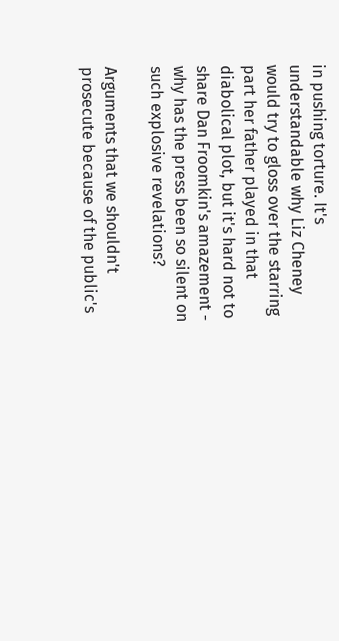in pushing torture. It's understandable why Liz Cheney would try to gloss over the starring part her father played in that diabolical plot, but it's hard not to share Dan Froomkin's amazement - why has the press been so silent on such explosive revelations?

Arguments that we shouldn't prosecute because of the public's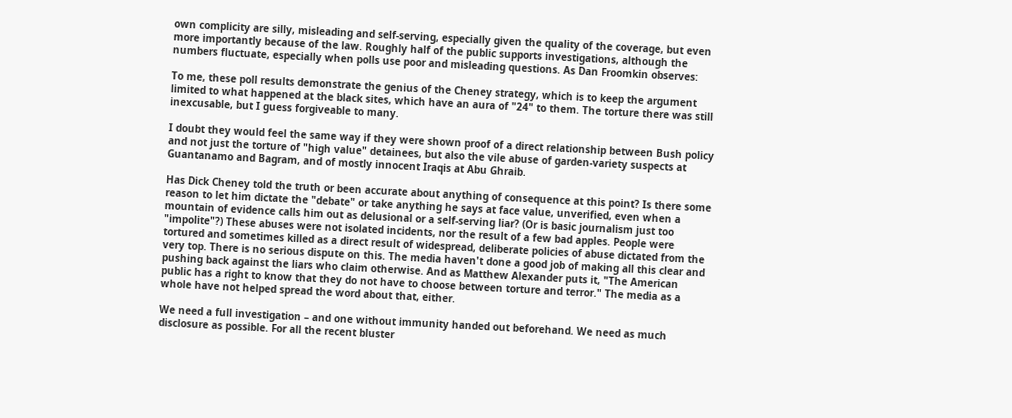own complicity are silly, misleading and self-serving, especially given the quality of the coverage, but even more importantly because of the law. Roughly half of the public supports investigations, although the numbers fluctuate, especially when polls use poor and misleading questions. As Dan Froomkin observes:

To me, these poll results demonstrate the genius of the Cheney strategy, which is to keep the argument limited to what happened at the black sites, which have an aura of "24" to them. The torture there was still inexcusable, but I guess forgiveable to many.

I doubt they would feel the same way if they were shown proof of a direct relationship between Bush policy and not just the torture of "high value" detainees, but also the vile abuse of garden-variety suspects at Guantanamo and Bagram, and of mostly innocent Iraqis at Abu Ghraib.

Has Dick Cheney told the truth or been accurate about anything of consequence at this point? Is there some reason to let him dictate the "debate" or take anything he says at face value, unverified, even when a mountain of evidence calls him out as delusional or a self-serving liar? (Or is basic journalism just too "impolite"?) These abuses were not isolated incidents, nor the result of a few bad apples. People were tortured and sometimes killed as a direct result of widespread, deliberate policies of abuse dictated from the very top. There is no serious dispute on this. The media haven't done a good job of making all this clear and pushing back against the liars who claim otherwise. And as Matthew Alexander puts it, "The American public has a right to know that they do not have to choose between torture and terror." The media as a whole have not helped spread the word about that, either.

We need a full investigation – and one without immunity handed out beforehand. We need as much disclosure as possible. For all the recent bluster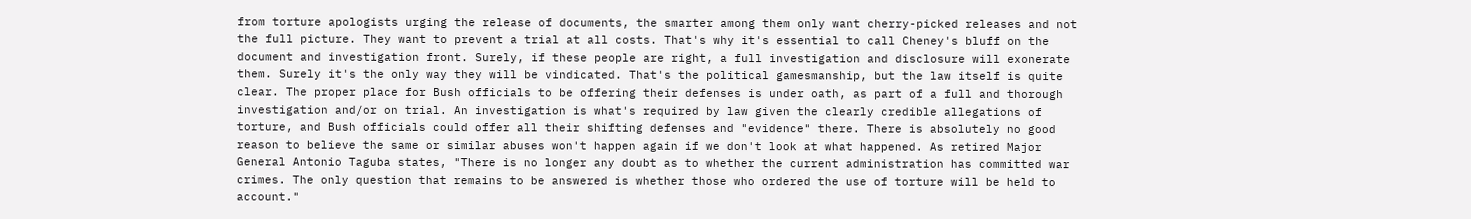from torture apologists urging the release of documents, the smarter among them only want cherry-picked releases and not the full picture. They want to prevent a trial at all costs. That's why it's essential to call Cheney's bluff on the document and investigation front. Surely, if these people are right, a full investigation and disclosure will exonerate them. Surely it's the only way they will be vindicated. That's the political gamesmanship, but the law itself is quite clear. The proper place for Bush officials to be offering their defenses is under oath, as part of a full and thorough investigation and/or on trial. An investigation is what's required by law given the clearly credible allegations of torture, and Bush officials could offer all their shifting defenses and "evidence" there. There is absolutely no good reason to believe the same or similar abuses won't happen again if we don't look at what happened. As retired Major General Antonio Taguba states, "There is no longer any doubt as to whether the current administration has committed war crimes. The only question that remains to be answered is whether those who ordered the use of torture will be held to account."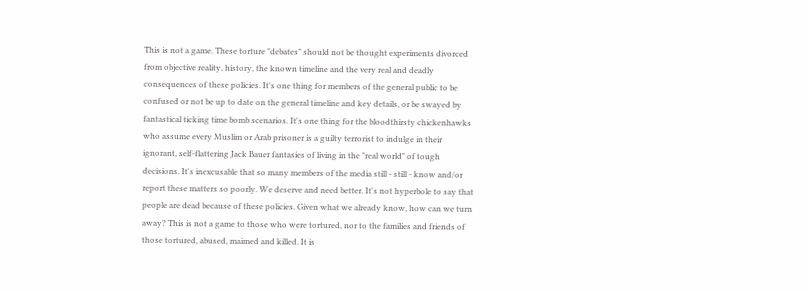This is not a game. These torture "debates" should not be thought experiments divorced from objective reality, history, the known timeline and the very real and deadly consequences of these policies. It's one thing for members of the general public to be confused or not be up to date on the general timeline and key details, or be swayed by fantastical ticking time bomb scenarios. It's one thing for the bloodthirsty chickenhawks who assume every Muslim or Arab prisoner is a guilty terrorist to indulge in their ignorant, self-flattering Jack Bauer fantasies of living in the "real world" of tough decisions. It's inexcusable that so many members of the media still - still - know and/or report these matters so poorly. We deserve and need better. It's not hyperbole to say that people are dead because of these policies. Given what we already know, how can we turn away? This is not a game to those who were tortured, nor to the families and friends of those tortured, abused, maimed and killed. It is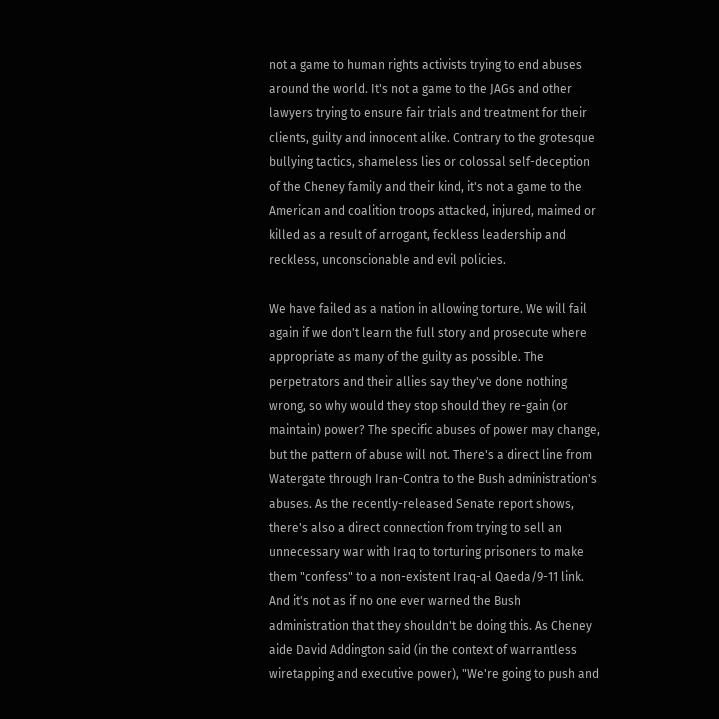not a game to human rights activists trying to end abuses around the world. It's not a game to the JAGs and other lawyers trying to ensure fair trials and treatment for their clients, guilty and innocent alike. Contrary to the grotesque bullying tactics, shameless lies or colossal self-deception of the Cheney family and their kind, it's not a game to the American and coalition troops attacked, injured, maimed or killed as a result of arrogant, feckless leadership and reckless, unconscionable and evil policies.

We have failed as a nation in allowing torture. We will fail again if we don't learn the full story and prosecute where appropriate as many of the guilty as possible. The perpetrators and their allies say they've done nothing wrong, so why would they stop should they re-gain (or maintain) power? The specific abuses of power may change, but the pattern of abuse will not. There's a direct line from Watergate through Iran-Contra to the Bush administration's abuses. As the recently-released Senate report shows, there's also a direct connection from trying to sell an unnecessary war with Iraq to torturing prisoners to make them "confess" to a non-existent Iraq-al Qaeda/9-11 link. And it's not as if no one ever warned the Bush administration that they shouldn't be doing this. As Cheney aide David Addington said (in the context of warrantless wiretapping and executive power), "We're going to push and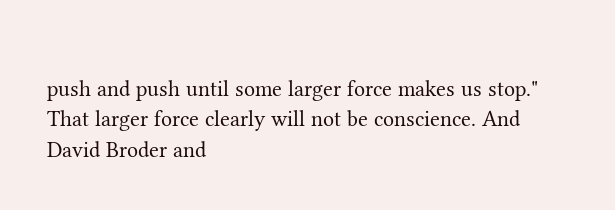push and push until some larger force makes us stop." That larger force clearly will not be conscience. And David Broder and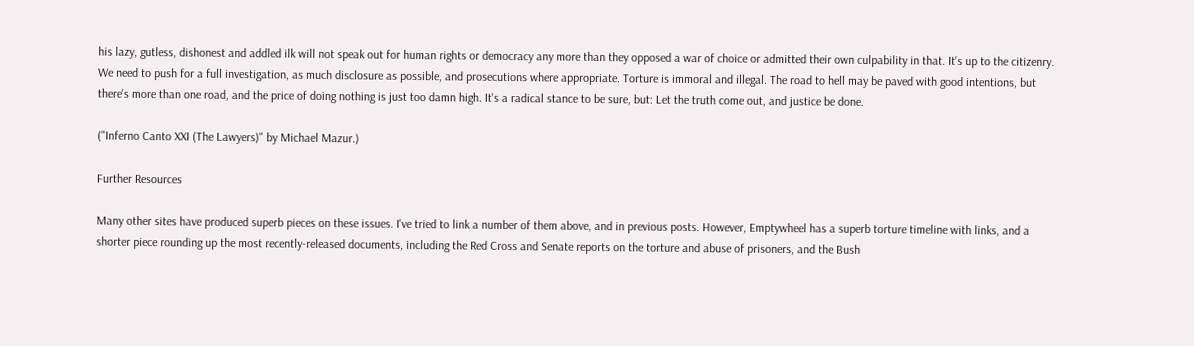his lazy, gutless, dishonest and addled ilk will not speak out for human rights or democracy any more than they opposed a war of choice or admitted their own culpability in that. It's up to the citizenry. We need to push for a full investigation, as much disclosure as possible, and prosecutions where appropriate. Torture is immoral and illegal. The road to hell may be paved with good intentions, but there's more than one road, and the price of doing nothing is just too damn high. It's a radical stance to be sure, but: Let the truth come out, and justice be done.

("Inferno Canto XXI (The Lawyers)" by Michael Mazur.)

Further Resources

Many other sites have produced superb pieces on these issues. I've tried to link a number of them above, and in previous posts. However, Emptywheel has a superb torture timeline with links, and a shorter piece rounding up the most recently-released documents, including the Red Cross and Senate reports on the torture and abuse of prisoners, and the Bush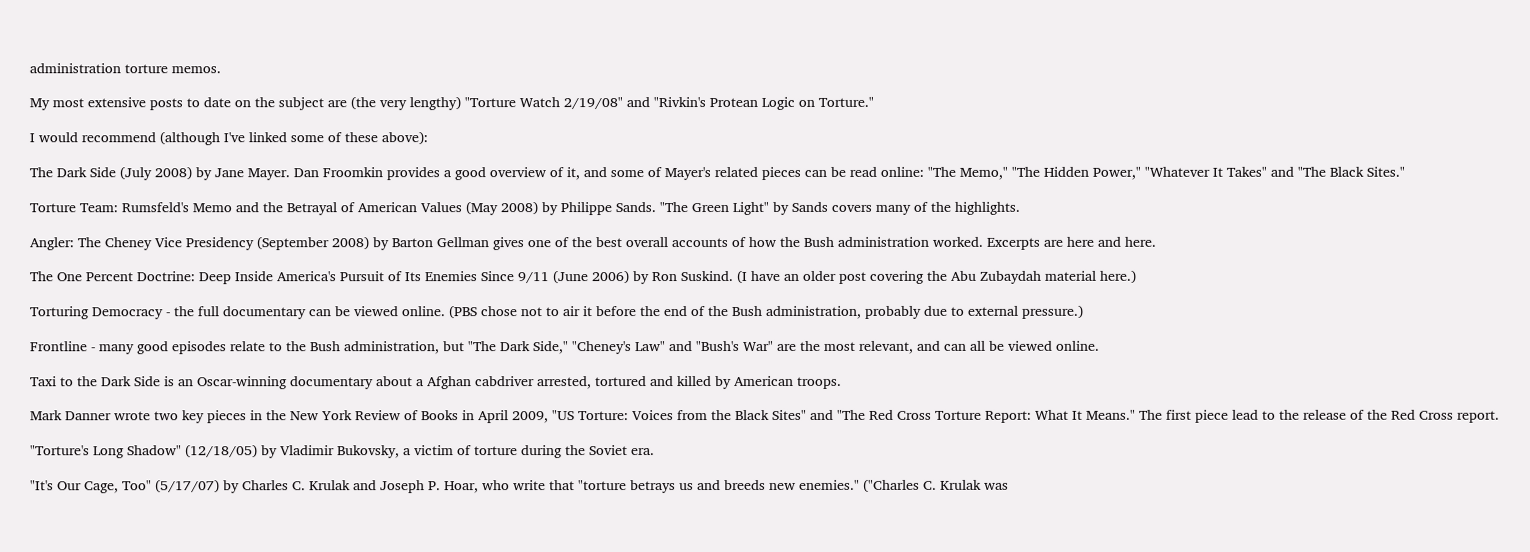administration torture memos.

My most extensive posts to date on the subject are (the very lengthy) "Torture Watch 2/19/08" and "Rivkin's Protean Logic on Torture."

I would recommend (although I've linked some of these above):

The Dark Side (July 2008) by Jane Mayer. Dan Froomkin provides a good overview of it, and some of Mayer's related pieces can be read online: "The Memo," "The Hidden Power," "Whatever It Takes" and "The Black Sites."

Torture Team: Rumsfeld's Memo and the Betrayal of American Values (May 2008) by Philippe Sands. "The Green Light" by Sands covers many of the highlights.

Angler: The Cheney Vice Presidency (September 2008) by Barton Gellman gives one of the best overall accounts of how the Bush administration worked. Excerpts are here and here.

The One Percent Doctrine: Deep Inside America's Pursuit of Its Enemies Since 9/11 (June 2006) by Ron Suskind. (I have an older post covering the Abu Zubaydah material here.)

Torturing Democracy - the full documentary can be viewed online. (PBS chose not to air it before the end of the Bush administration, probably due to external pressure.)

Frontline - many good episodes relate to the Bush administration, but "The Dark Side," "Cheney's Law" and "Bush's War" are the most relevant, and can all be viewed online.

Taxi to the Dark Side is an Oscar-winning documentary about a Afghan cabdriver arrested, tortured and killed by American troops.

Mark Danner wrote two key pieces in the New York Review of Books in April 2009, "US Torture: Voices from the Black Sites" and "The Red Cross Torture Report: What It Means." The first piece lead to the release of the Red Cross report.

"Torture's Long Shadow" (12/18/05) by Vladimir Bukovsky, a victim of torture during the Soviet era.

"It's Our Cage, Too" (5/17/07) by Charles C. Krulak and Joseph P. Hoar, who write that "torture betrays us and breeds new enemies." ("Charles C. Krulak was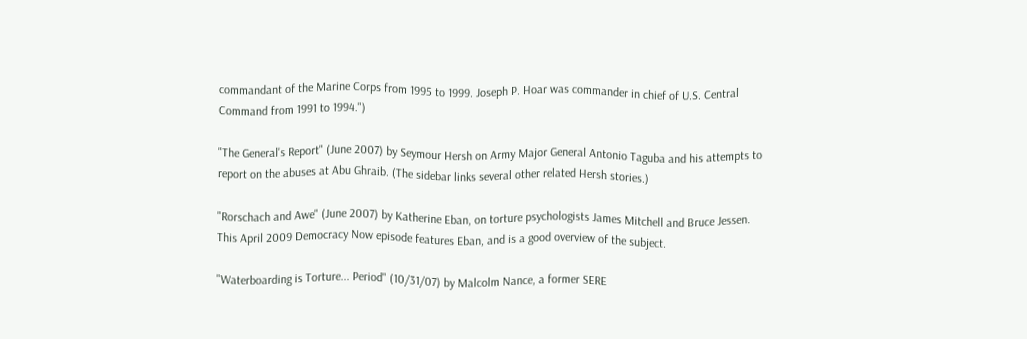commandant of the Marine Corps from 1995 to 1999. Joseph P. Hoar was commander in chief of U.S. Central Command from 1991 to 1994.")

"The General's Report" (June 2007) by Seymour Hersh on Army Major General Antonio Taguba and his attempts to report on the abuses at Abu Ghraib. (The sidebar links several other related Hersh stories.)

"Rorschach and Awe" (June 2007) by Katherine Eban, on torture psychologists James Mitchell and Bruce Jessen. This April 2009 Democracy Now episode features Eban, and is a good overview of the subject.

"Waterboarding is Torture... Period" (10/31/07) by Malcolm Nance, a former SERE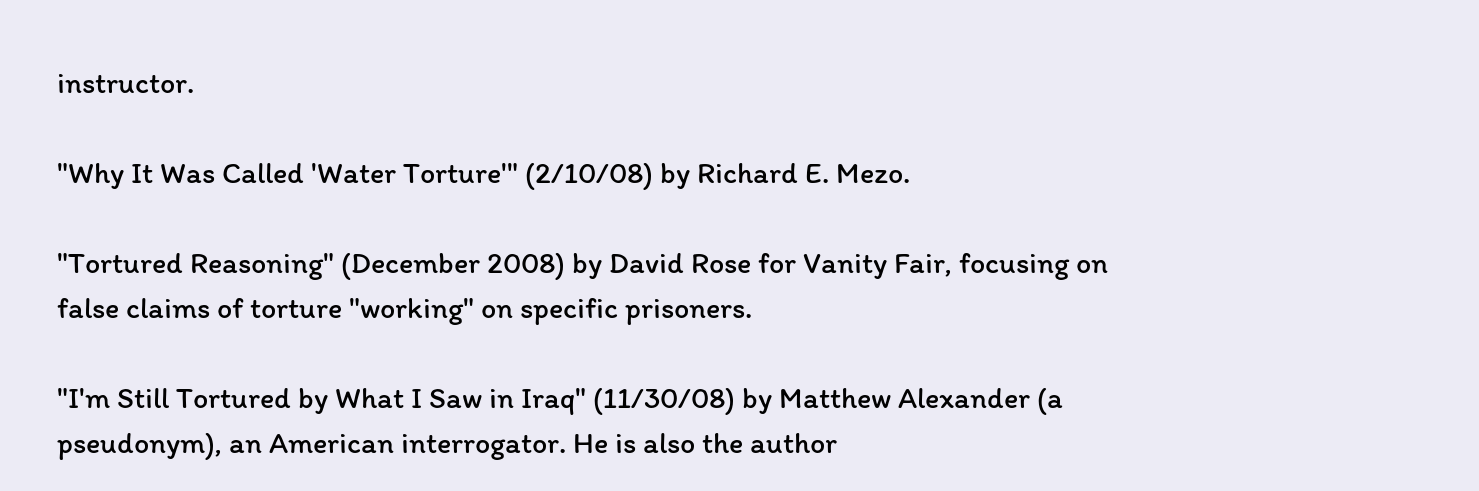instructor.

"Why It Was Called 'Water Torture'" (2/10/08) by Richard E. Mezo.

"Tortured Reasoning" (December 2008) by David Rose for Vanity Fair, focusing on false claims of torture "working" on specific prisoners.

"I'm Still Tortured by What I Saw in Iraq" (11/30/08) by Matthew Alexander (a pseudonym), an American interrogator. He is also the author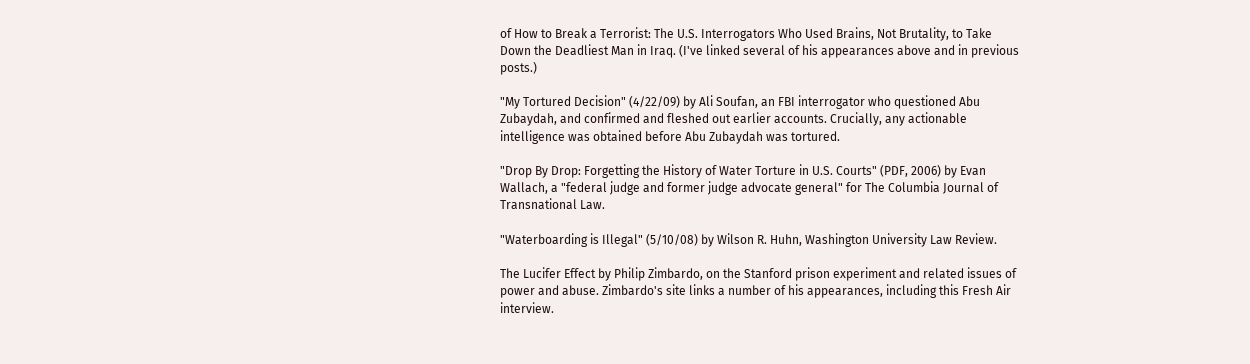of How to Break a Terrorist: The U.S. Interrogators Who Used Brains, Not Brutality, to Take Down the Deadliest Man in Iraq. (I've linked several of his appearances above and in previous posts.)

"My Tortured Decision" (4/22/09) by Ali Soufan, an FBI interrogator who questioned Abu Zubaydah, and confirmed and fleshed out earlier accounts. Crucially, any actionable intelligence was obtained before Abu Zubaydah was tortured.

"Drop By Drop: Forgetting the History of Water Torture in U.S. Courts" (PDF, 2006) by Evan Wallach, a "federal judge and former judge advocate general" for The Columbia Journal of Transnational Law.

"Waterboarding is Illegal" (5/10/08) by Wilson R. Huhn, Washington University Law Review.

The Lucifer Effect by Philip Zimbardo, on the Stanford prison experiment and related issues of power and abuse. Zimbardo's site links a number of his appearances, including this Fresh Air interview.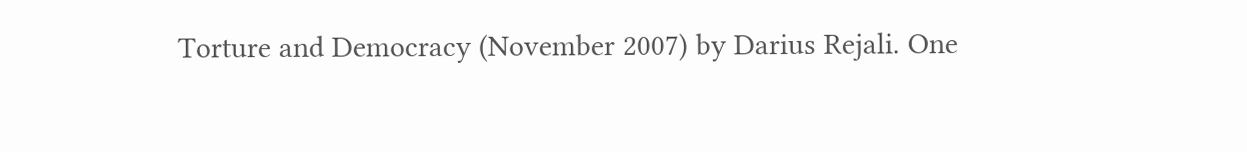Torture and Democracy (November 2007) by Darius Rejali. One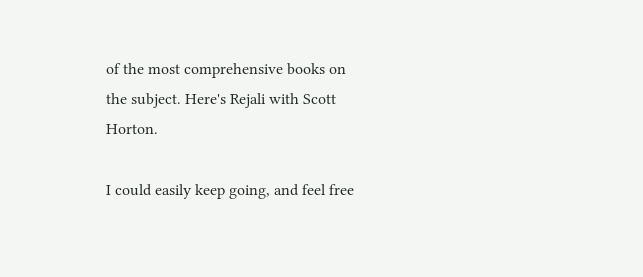of the most comprehensive books on the subject. Here's Rejali with Scott Horton.

I could easily keep going, and feel free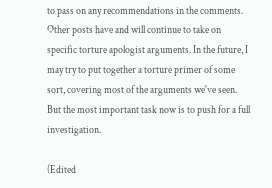to pass on any recommendations in the comments. Other posts have and will continue to take on specific torture apologist arguments. In the future, I may try to put together a torture primer of some sort, covering most of the arguments we've seen. But the most important task now is to push for a full investigation.

(Edited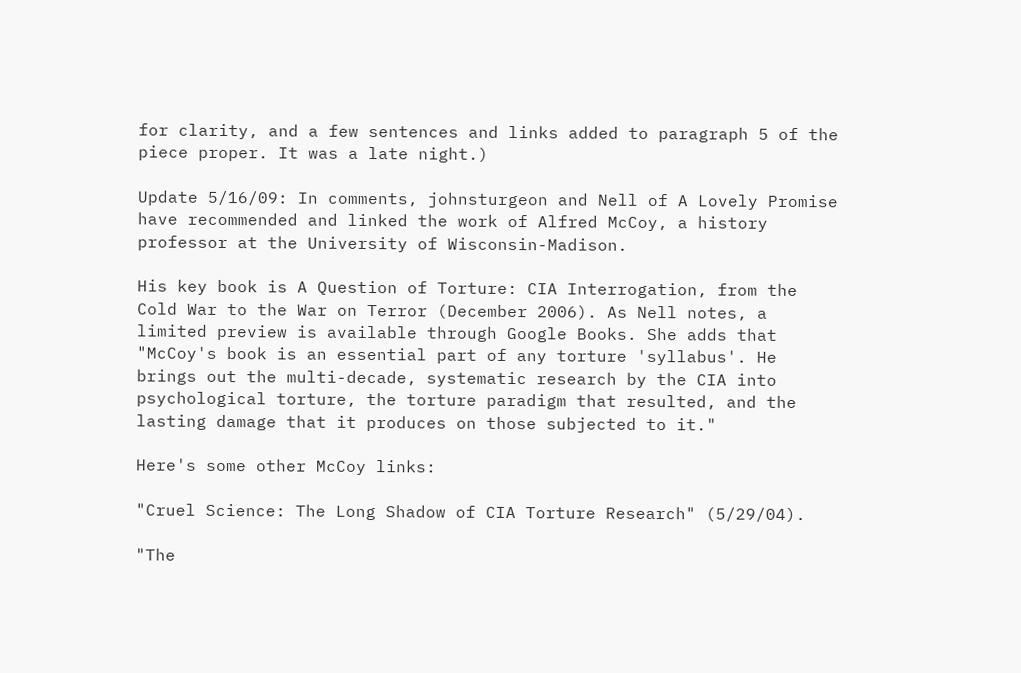for clarity, and a few sentences and links added to paragraph 5 of the piece proper. It was a late night.)

Update 5/16/09: In comments, johnsturgeon and Nell of A Lovely Promise have recommended and linked the work of Alfred McCoy, a history professor at the University of Wisconsin-Madison.

His key book is A Question of Torture: CIA Interrogation, from the Cold War to the War on Terror (December 2006). As Nell notes, a limited preview is available through Google Books. She adds that "McCoy's book is an essential part of any torture 'syllabus'. He brings out the multi-decade, systematic research by the CIA into psychological torture, the torture paradigm that resulted, and the lasting damage that it produces on those subjected to it."

Here's some other McCoy links:

"Cruel Science: The Long Shadow of CIA Torture Research" (5/29/04).

"The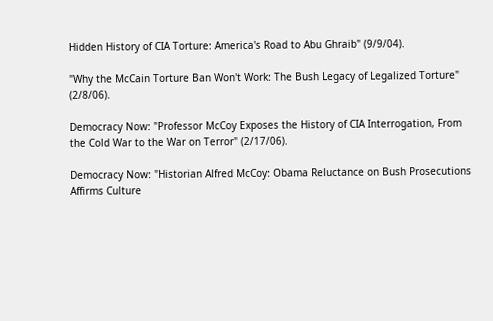Hidden History of CIA Torture: America's Road to Abu Ghraib" (9/9/04).

"Why the McCain Torture Ban Won't Work: The Bush Legacy of Legalized Torture" (2/8/06).

Democracy Now: "Professor McCoy Exposes the History of CIA Interrogation, From the Cold War to the War on Terror" (2/17/06).

Democracy Now: "Historian Alfred McCoy: Obama Reluctance on Bush Prosecutions Affirms Culture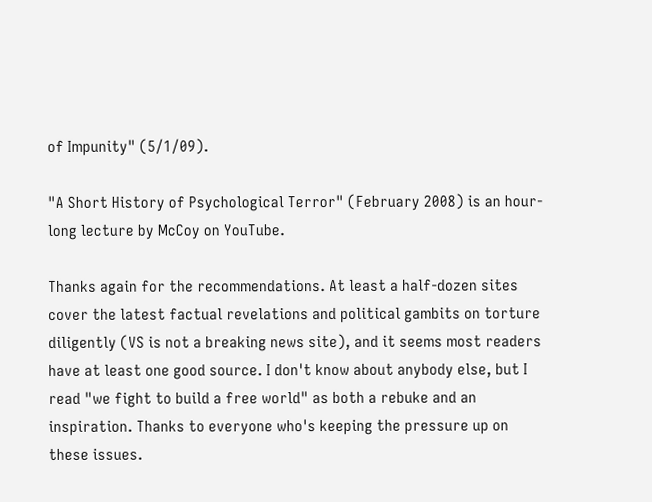of Impunity" (5/1/09).

"A Short History of Psychological Terror" (February 2008) is an hour-long lecture by McCoy on YouTube.

Thanks again for the recommendations. At least a half-dozen sites cover the latest factual revelations and political gambits on torture diligently (VS is not a breaking news site), and it seems most readers have at least one good source. I don't know about anybody else, but I read "we fight to build a free world" as both a rebuke and an inspiration. Thanks to everyone who's keeping the pressure up on these issues.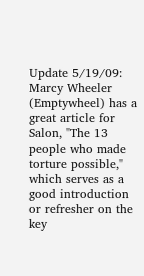Update 5/19/09: Marcy Wheeler (Emptywheel) has a great article for Salon, "The 13 people who made torture possible," which serves as a good introduction or refresher on the key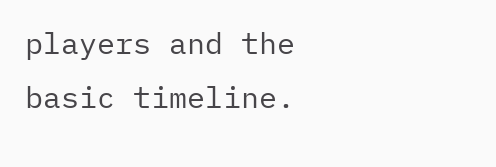players and the basic timeline.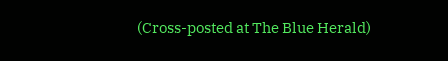(Cross-posted at The Blue Herald)